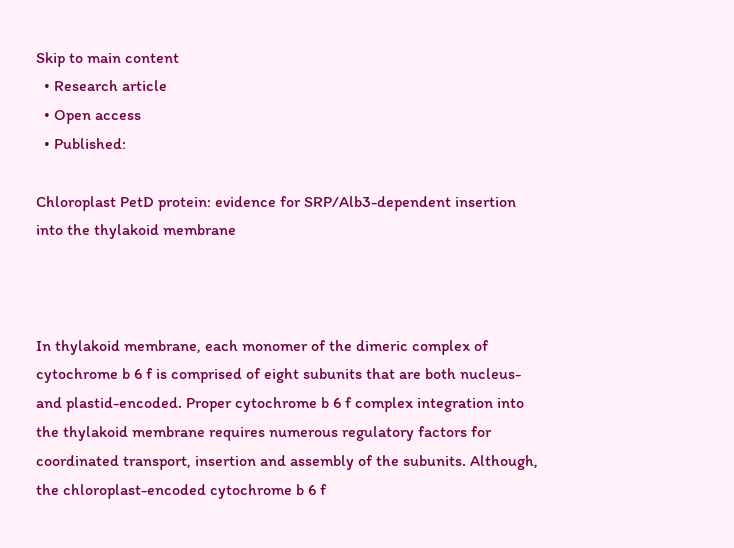Skip to main content
  • Research article
  • Open access
  • Published:

Chloroplast PetD protein: evidence for SRP/Alb3-dependent insertion into the thylakoid membrane



In thylakoid membrane, each monomer of the dimeric complex of cytochrome b 6 f is comprised of eight subunits that are both nucleus- and plastid-encoded. Proper cytochrome b 6 f complex integration into the thylakoid membrane requires numerous regulatory factors for coordinated transport, insertion and assembly of the subunits. Although, the chloroplast-encoded cytochrome b 6 f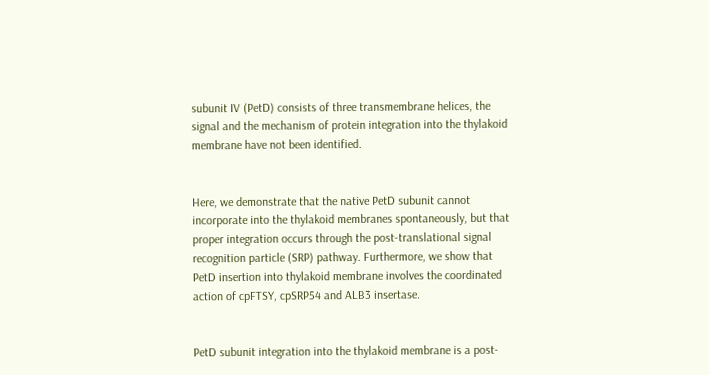subunit IV (PetD) consists of three transmembrane helices, the signal and the mechanism of protein integration into the thylakoid membrane have not been identified.


Here, we demonstrate that the native PetD subunit cannot incorporate into the thylakoid membranes spontaneously, but that proper integration occurs through the post-translational signal recognition particle (SRP) pathway. Furthermore, we show that PetD insertion into thylakoid membrane involves the coordinated action of cpFTSY, cpSRP54 and ALB3 insertase.


PetD subunit integration into the thylakoid membrane is a post-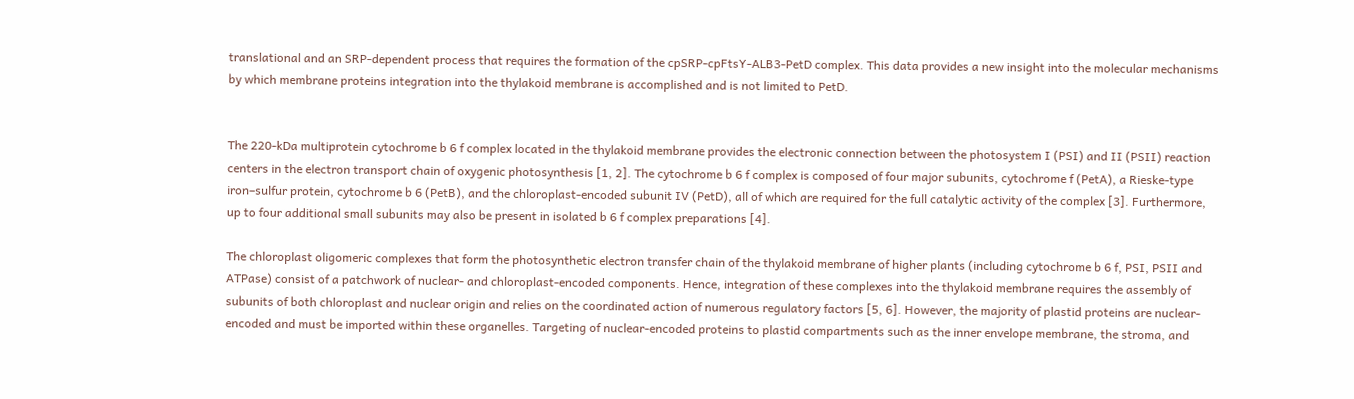translational and an SRP-dependent process that requires the formation of the cpSRP-cpFtsY-ALB3-PetD complex. This data provides a new insight into the molecular mechanisms by which membrane proteins integration into the thylakoid membrane is accomplished and is not limited to PetD.


The 220-kDa multiprotein cytochrome b 6 f complex located in the thylakoid membrane provides the electronic connection between the photosystem I (PSI) and II (PSII) reaction centers in the electron transport chain of oxygenic photosynthesis [1, 2]. The cytochrome b 6 f complex is composed of four major subunits, cytochrome f (PetA), a Rieske-type iron–sulfur protein, cytochrome b 6 (PetB), and the chloroplast-encoded subunit IV (PetD), all of which are required for the full catalytic activity of the complex [3]. Furthermore, up to four additional small subunits may also be present in isolated b 6 f complex preparations [4].

The chloroplast oligomeric complexes that form the photosynthetic electron transfer chain of the thylakoid membrane of higher plants (including cytochrome b 6 f, PSI, PSII and ATPase) consist of a patchwork of nuclear- and chloroplast-encoded components. Hence, integration of these complexes into the thylakoid membrane requires the assembly of subunits of both chloroplast and nuclear origin and relies on the coordinated action of numerous regulatory factors [5, 6]. However, the majority of plastid proteins are nuclear-encoded and must be imported within these organelles. Targeting of nuclear-encoded proteins to plastid compartments such as the inner envelope membrane, the stroma, and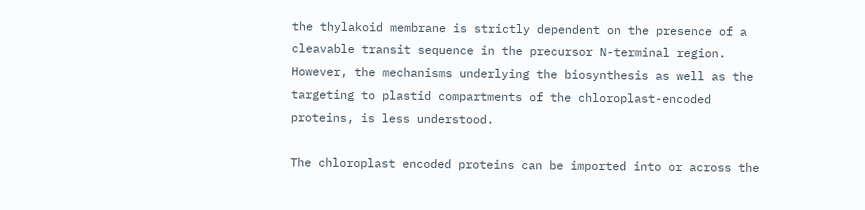the thylakoid membrane is strictly dependent on the presence of a cleavable transit sequence in the precursor N-terminal region. However, the mechanisms underlying the biosynthesis as well as the targeting to plastid compartments of the chloroplast-encoded proteins, is less understood.

The chloroplast encoded proteins can be imported into or across the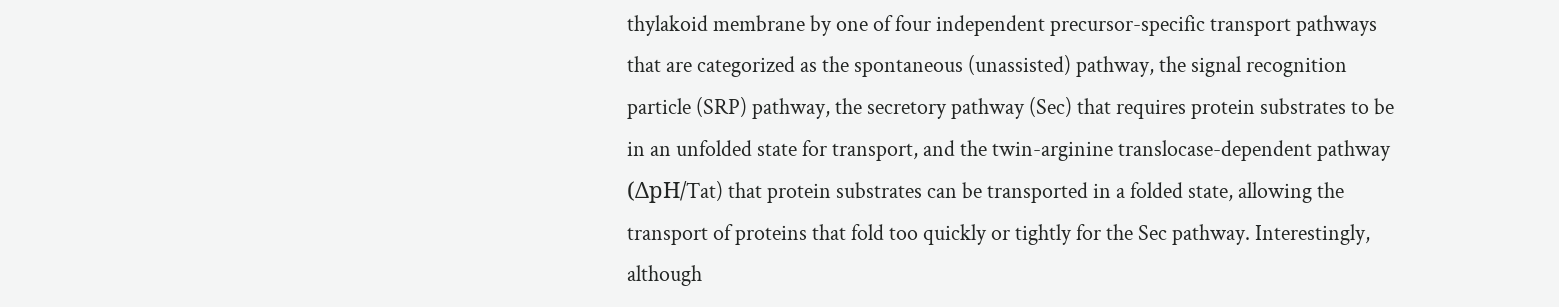thylakoid membrane by one of four independent precursor-specific transport pathways that are categorized as the spontaneous (unassisted) pathway, the signal recognition particle (SRP) pathway, the secretory pathway (Sec) that requires protein substrates to be in an unfolded state for transport, and the twin-arginine translocase-dependent pathway (ΔpH/Tat) that protein substrates can be transported in a folded state, allowing the transport of proteins that fold too quickly or tightly for the Sec pathway. Interestingly, although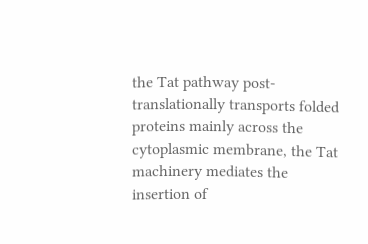the Tat pathway post-translationally transports folded proteins mainly across the cytoplasmic membrane, the Tat machinery mediates the insertion of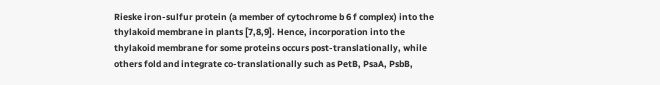Rieske iron-sulfur protein (a member of cytochrome b 6 f complex) into the thylakoid membrane in plants [7,8,9]. Hence, incorporation into the thylakoid membrane for some proteins occurs post-translationally, while others fold and integrate co-translationally such as PetB, PsaA, PsbB,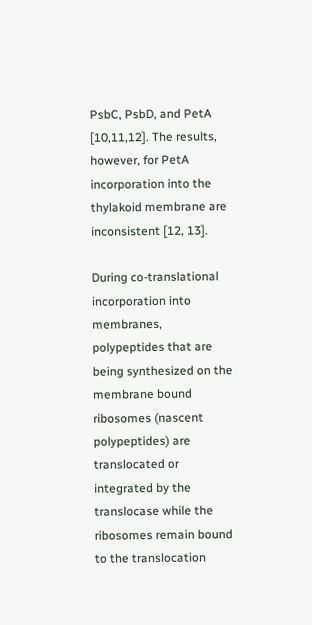PsbC, PsbD, and PetA [10,11,12]. The results, however, for PetA incorporation into the thylakoid membrane are inconsistent [12, 13].

During co-translational incorporation into membranes, polypeptides that are being synthesized on the membrane bound ribosomes (nascent polypeptides) are translocated or integrated by the translocase while the ribosomes remain bound to the translocation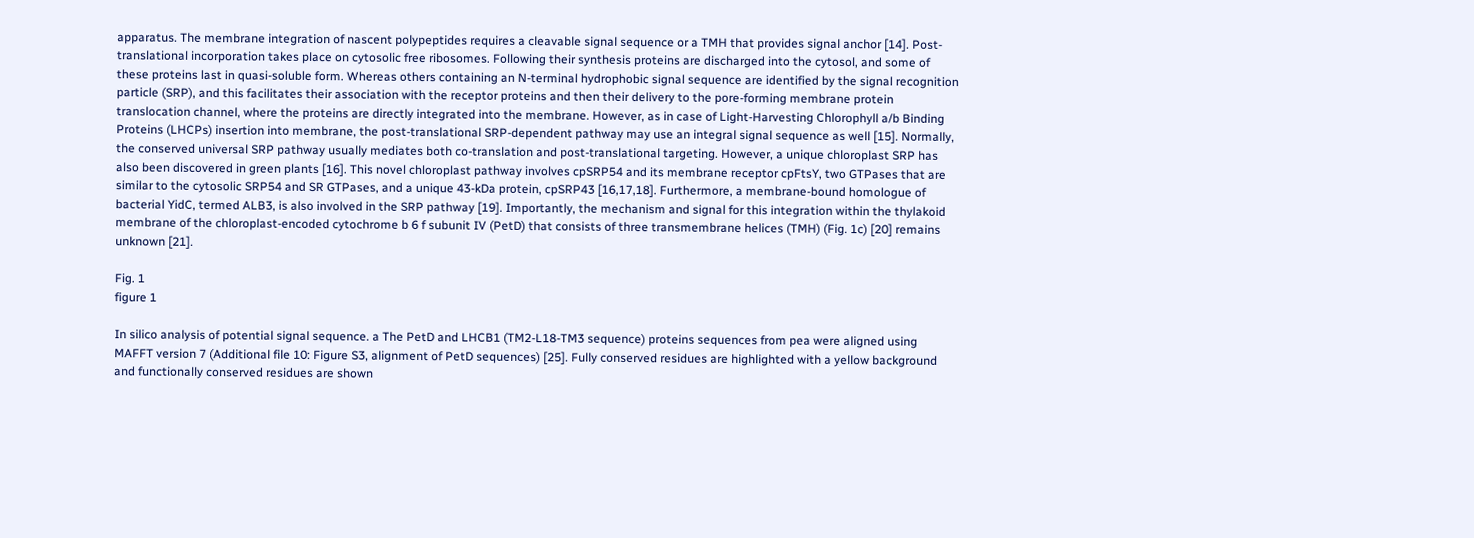apparatus. The membrane integration of nascent polypeptides requires a cleavable signal sequence or a TMH that provides signal anchor [14]. Post-translational incorporation takes place on cytosolic free ribosomes. Following their synthesis proteins are discharged into the cytosol, and some of these proteins last in quasi-soluble form. Whereas others containing an N-terminal hydrophobic signal sequence are identified by the signal recognition particle (SRP), and this facilitates their association with the receptor proteins and then their delivery to the pore-forming membrane protein translocation channel, where the proteins are directly integrated into the membrane. However, as in case of Light-Harvesting Chlorophyll a/b Binding Proteins (LHCPs) insertion into membrane, the post-translational SRP-dependent pathway may use an integral signal sequence as well [15]. Normally, the conserved universal SRP pathway usually mediates both co-translation and post-translational targeting. However, a unique chloroplast SRP has also been discovered in green plants [16]. This novel chloroplast pathway involves cpSRP54 and its membrane receptor cpFtsY, two GTPases that are similar to the cytosolic SRP54 and SR GTPases, and a unique 43-kDa protein, cpSRP43 [16,17,18]. Furthermore, a membrane-bound homologue of bacterial YidC, termed ALB3, is also involved in the SRP pathway [19]. Importantly, the mechanism and signal for this integration within the thylakoid membrane of the chloroplast-encoded cytochrome b 6 f subunit IV (PetD) that consists of three transmembrane helices (TMH) (Fig. 1c) [20] remains unknown [21].

Fig. 1
figure 1

In silico analysis of potential signal sequence. a The PetD and LHCB1 (TM2-L18-TM3 sequence) proteins sequences from pea were aligned using MAFFT version 7 (Additional file 10: Figure S3, alignment of PetD sequences) [25]. Fully conserved residues are highlighted with a yellow background and functionally conserved residues are shown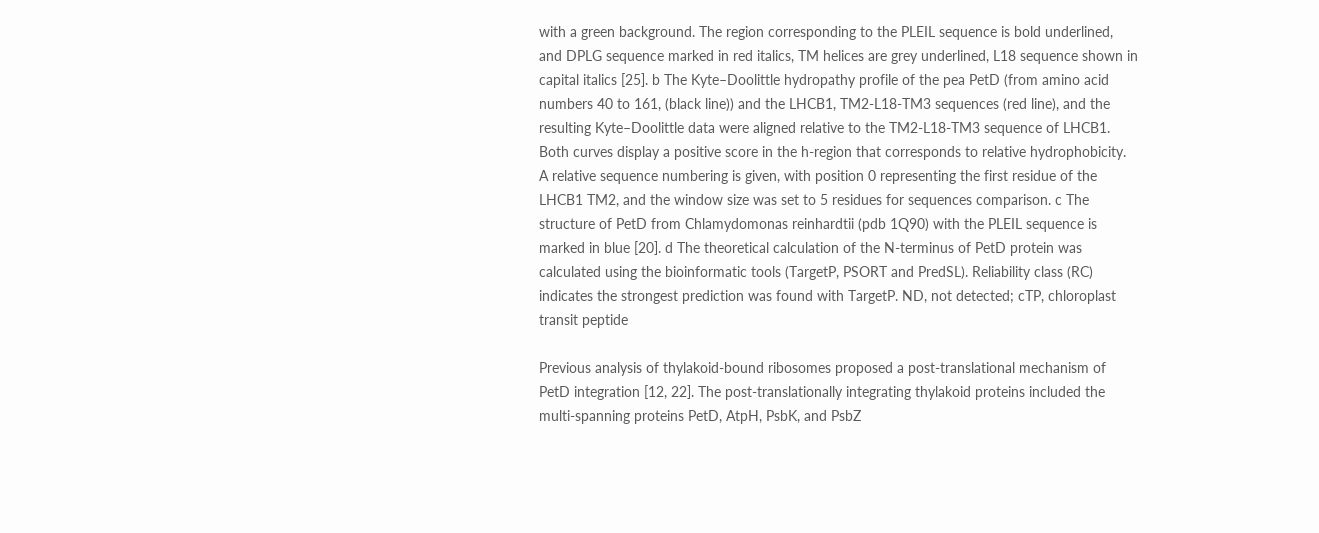with a green background. The region corresponding to the PLEIL sequence is bold underlined, and DPLG sequence marked in red italics, TM helices are grey underlined, L18 sequence shown in capital italics [25]. b The Kyte–Doolittle hydropathy profile of the pea PetD (from amino acid numbers 40 to 161, (black line)) and the LHCB1, TM2-L18-TM3 sequences (red line), and the resulting Kyte–Doolittle data were aligned relative to the TM2-L18-TM3 sequence of LHCB1. Both curves display a positive score in the h-region that corresponds to relative hydrophobicity. A relative sequence numbering is given, with position 0 representing the first residue of the LHCB1 TM2, and the window size was set to 5 residues for sequences comparison. c The structure of PetD from Chlamydomonas reinhardtii (pdb 1Q90) with the PLEIL sequence is marked in blue [20]. d The theoretical calculation of the N-terminus of PetD protein was calculated using the bioinformatic tools (TargetP, PSORT and PredSL). Reliability class (RC) indicates the strongest prediction was found with TargetP. ND, not detected; cTP, chloroplast transit peptide

Previous analysis of thylakoid-bound ribosomes proposed a post-translational mechanism of PetD integration [12, 22]. The post-translationally integrating thylakoid proteins included the multi-spanning proteins PetD, AtpH, PsbK, and PsbZ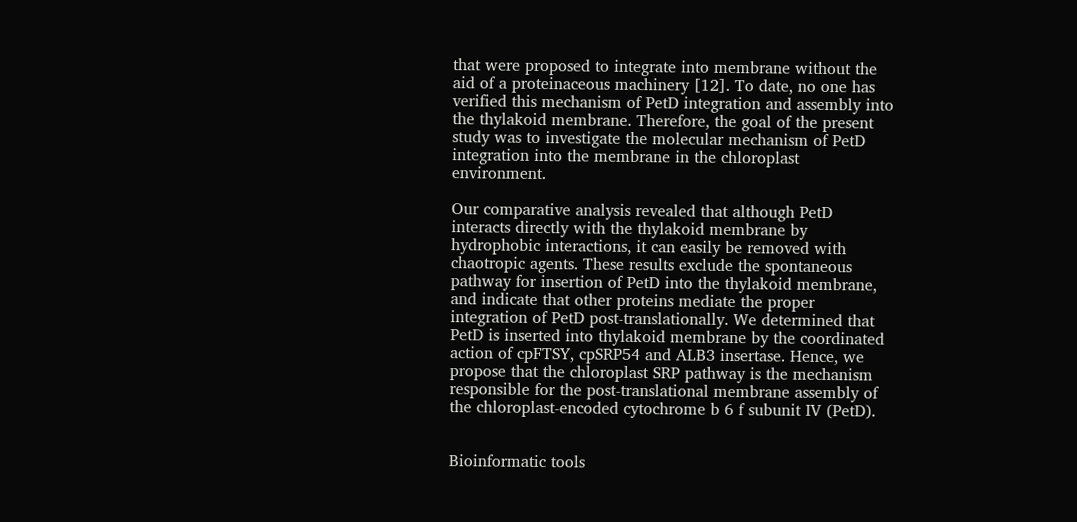that were proposed to integrate into membrane without the aid of a proteinaceous machinery [12]. To date, no one has verified this mechanism of PetD integration and assembly into the thylakoid membrane. Therefore, the goal of the present study was to investigate the molecular mechanism of PetD integration into the membrane in the chloroplast environment.

Our comparative analysis revealed that although PetD interacts directly with the thylakoid membrane by hydrophobic interactions, it can easily be removed with chaotropic agents. These results exclude the spontaneous pathway for insertion of PetD into the thylakoid membrane, and indicate that other proteins mediate the proper integration of PetD post-translationally. We determined that PetD is inserted into thylakoid membrane by the coordinated action of cpFTSY, cpSRP54 and ALB3 insertase. Hence, we propose that the chloroplast SRP pathway is the mechanism responsible for the post-translational membrane assembly of the chloroplast-encoded cytochrome b 6 f subunit IV (PetD).


Bioinformatic tools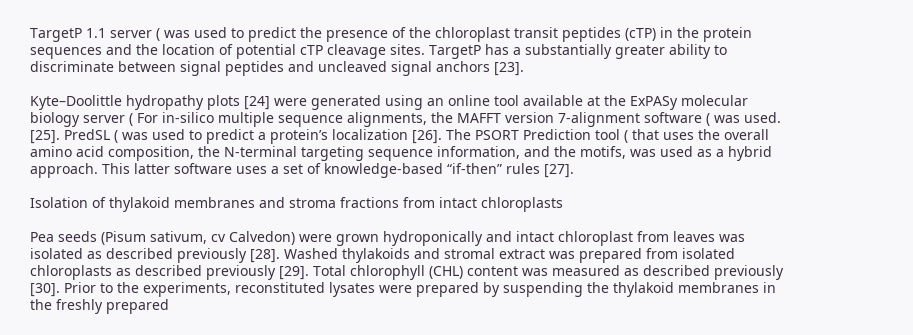TargetP 1.1 server ( was used to predict the presence of the chloroplast transit peptides (cTP) in the protein sequences and the location of potential cTP cleavage sites. TargetP has a substantially greater ability to discriminate between signal peptides and uncleaved signal anchors [23].

Kyte–Doolittle hydropathy plots [24] were generated using an online tool available at the ExPASy molecular biology server ( For in-silico multiple sequence alignments, the MAFFT version 7-alignment software ( was used. [25]. PredSL ( was used to predict a protein’s localization [26]. The PSORT Prediction tool ( that uses the overall amino acid composition, the N-terminal targeting sequence information, and the motifs, was used as a hybrid approach. This latter software uses a set of knowledge-based “if-then” rules [27].

Isolation of thylakoid membranes and stroma fractions from intact chloroplasts

Pea seeds (Pisum sativum, cv Calvedon) were grown hydroponically and intact chloroplast from leaves was isolated as described previously [28]. Washed thylakoids and stromal extract was prepared from isolated chloroplasts as described previously [29]. Total chlorophyll (CHL) content was measured as described previously [30]. Prior to the experiments, reconstituted lysates were prepared by suspending the thylakoid membranes in the freshly prepared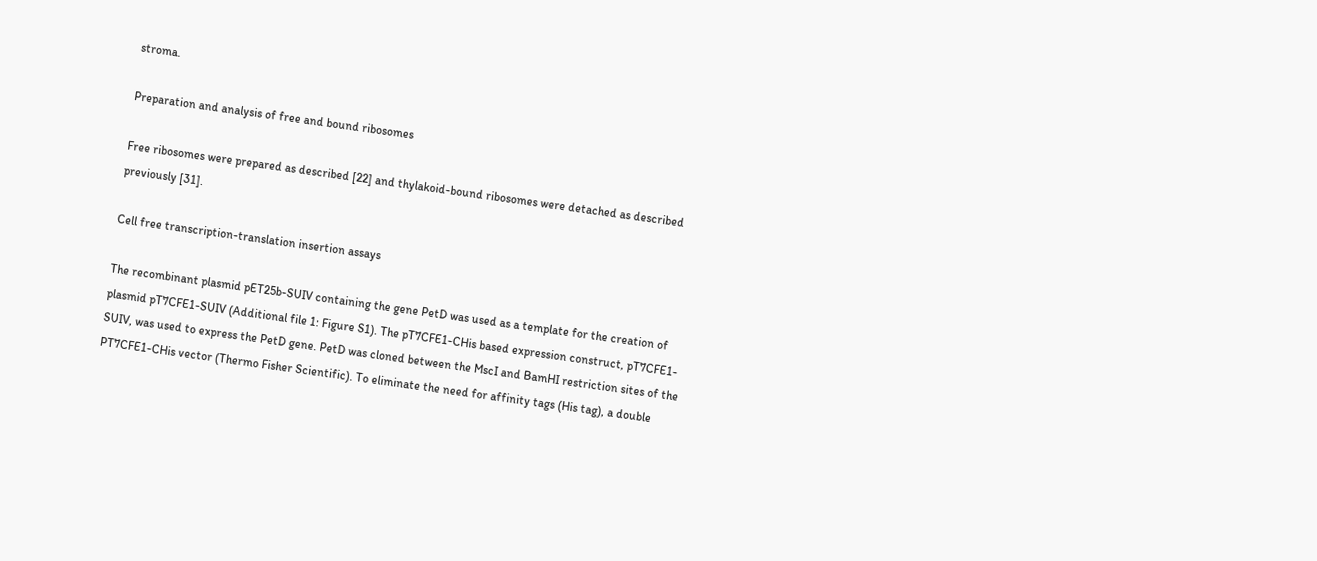stroma.

Preparation and analysis of free and bound ribosomes

Free ribosomes were prepared as described [22] and thylakoid-bound ribosomes were detached as described previously [31].

Cell free transcription-translation insertion assays

The recombinant plasmid pET25b-SUIV containing the gene PetD was used as a template for the creation of plasmid pT7CFE1-SUIV (Additional file 1: Figure S1). The pT7CFE1-CHis based expression construct, pT7CFE1-SUIV, was used to express the PetD gene. PetD was cloned between the MscI and BamHI restriction sites of the PT7CFE1-CHis vector (Thermo Fisher Scientific). To eliminate the need for affinity tags (His tag), a double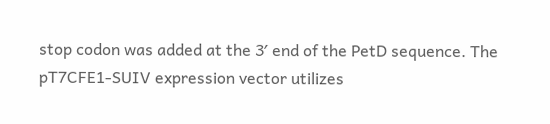stop codon was added at the 3′ end of the PetD sequence. The pT7CFE1-SUIV expression vector utilizes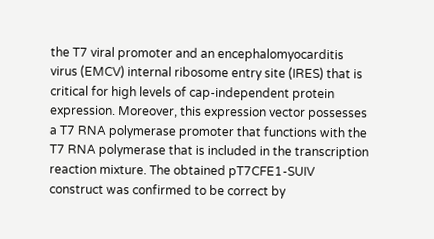the T7 viral promoter and an encephalomyocarditis virus (EMCV) internal ribosome entry site (IRES) that is critical for high levels of cap-independent protein expression. Moreover, this expression vector possesses a T7 RNA polymerase promoter that functions with the T7 RNA polymerase that is included in the transcription reaction mixture. The obtained pT7CFE1-SUIV construct was confirmed to be correct by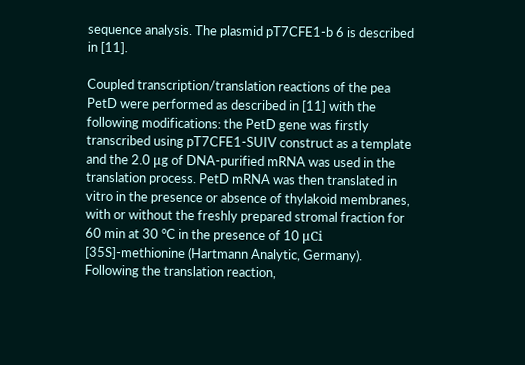sequence analysis. The plasmid pT7CFE1-b 6 is described in [11].

Coupled transcription/translation reactions of the pea PetD were performed as described in [11] with the following modifications: the PetD gene was firstly transcribed using pT7CFE1-SUIV construct as a template and the 2.0 μg of DNA-purified mRNA was used in the translation process. PetD mRNA was then translated in vitro in the presence or absence of thylakoid membranes, with or without the freshly prepared stromal fraction for 60 min at 30 °C in the presence of 10 μCi [35S]-methionine (Hartmann Analytic, Germany). Following the translation reaction,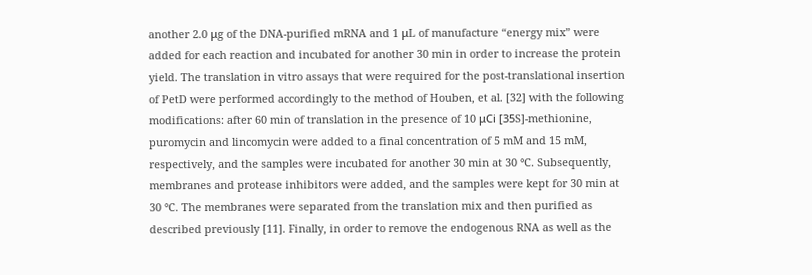another 2.0 μg of the DNA-purified mRNA and 1 μL of manufacture “energy mix” were added for each reaction and incubated for another 30 min in order to increase the protein yield. The translation in vitro assays that were required for the post-translational insertion of PetD were performed accordingly to the method of Houben, et al. [32] with the following modifications: after 60 min of translation in the presence of 10 μCi [35S]-methionine, puromycin and lincomycin were added to a final concentration of 5 mM and 15 mM, respectively, and the samples were incubated for another 30 min at 30 °C. Subsequently, membranes and protease inhibitors were added, and the samples were kept for 30 min at 30 °C. The membranes were separated from the translation mix and then purified as described previously [11]. Finally, in order to remove the endogenous RNA as well as the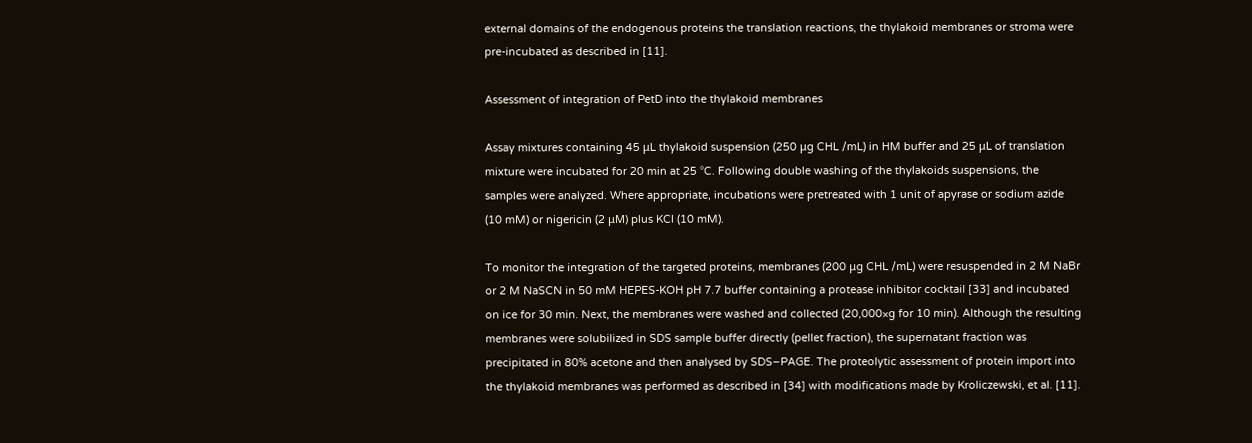external domains of the endogenous proteins the translation reactions, the thylakoid membranes or stroma were pre-incubated as described in [11].

Assessment of integration of PetD into the thylakoid membranes

Assay mixtures containing 45 μL thylakoid suspension (250 μg CHL /mL) in HM buffer and 25 μL of translation mixture were incubated for 20 min at 25 °C. Following double washing of the thylakoids suspensions, the samples were analyzed. Where appropriate, incubations were pretreated with 1 unit of apyrase or sodium azide (10 mM) or nigericin (2 μM) plus KCl (10 mM).

To monitor the integration of the targeted proteins, membranes (200 μg CHL /mL) were resuspended in 2 M NaBr or 2 M NaSCN in 50 mM HEPES-KOH pH 7.7 buffer containing a protease inhibitor cocktail [33] and incubated on ice for 30 min. Next, the membranes were washed and collected (20,000×g for 10 min). Although the resulting membranes were solubilized in SDS sample buffer directly (pellet fraction), the supernatant fraction was precipitated in 80% acetone and then analysed by SDS–PAGE. The proteolytic assessment of protein import into the thylakoid membranes was performed as described in [34] with modifications made by Kroliczewski, et al. [11].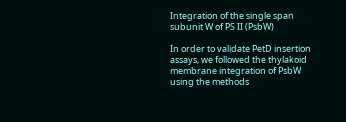Integration of the single span subunit W of PS II (PsbW)

In order to validate PetD insertion assays, we followed the thylakoid membrane integration of PsbW using the methods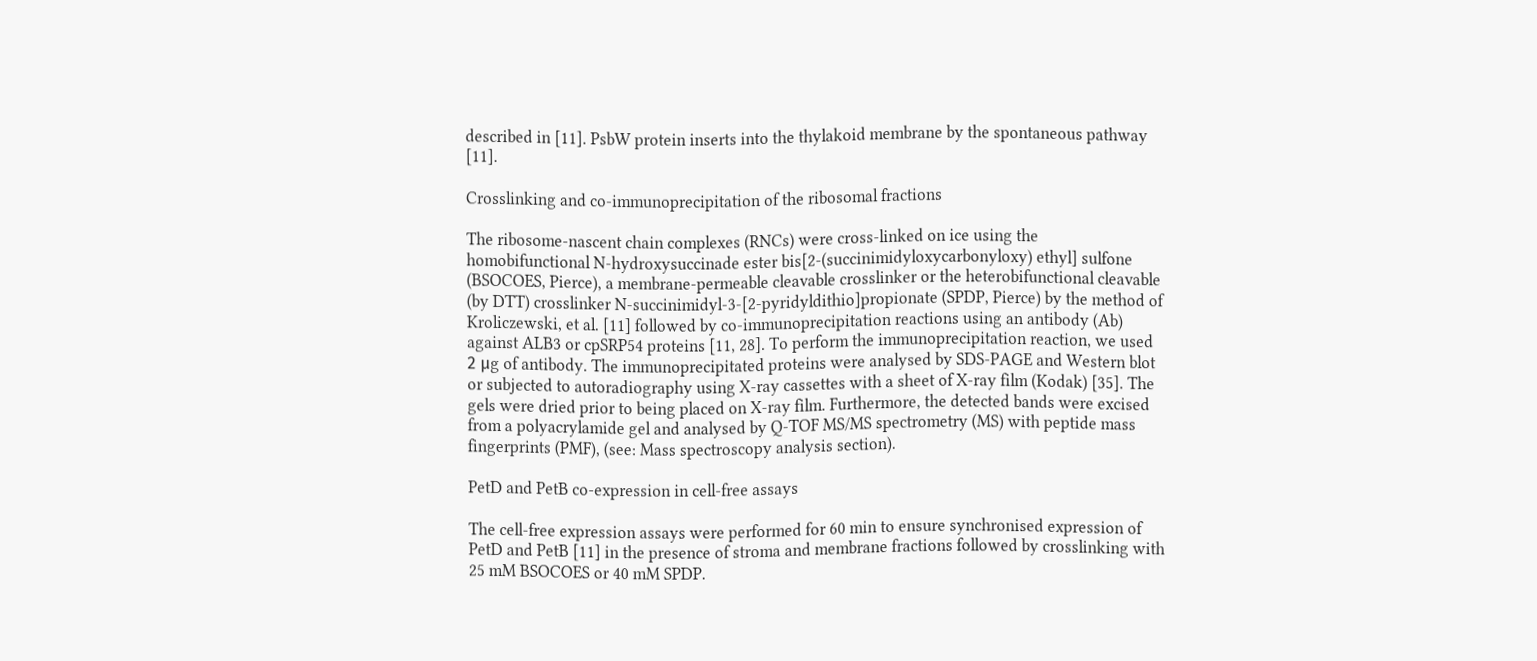described in [11]. PsbW protein inserts into the thylakoid membrane by the spontaneous pathway [11].

Crosslinking and co-immunoprecipitation of the ribosomal fractions

The ribosome-nascent chain complexes (RNCs) were cross-linked on ice using the homobifunctional N-hydroxysuccinade ester bis[2-(succinimidyloxycarbonyloxy) ethyl] sulfone (BSOCOES, Pierce), a membrane-permeable cleavable crosslinker or the heterobifunctional cleavable (by DTT) crosslinker N-succinimidyl-3-[2-pyridyldithio]propionate (SPDP, Pierce) by the method of Kroliczewski, et al. [11] followed by co-immunoprecipitation reactions using an antibody (Ab) against ALB3 or cpSRP54 proteins [11, 28]. To perform the immunoprecipitation reaction, we used 2 μg of antibody. The immunoprecipitated proteins were analysed by SDS-PAGE and Western blot or subjected to autoradiography using X-ray cassettes with a sheet of X-ray film (Kodak) [35]. The gels were dried prior to being placed on X-ray film. Furthermore, the detected bands were excised from a polyacrylamide gel and analysed by Q-TOF MS/MS spectrometry (MS) with peptide mass fingerprints (PMF), (see: Mass spectroscopy analysis section).

PetD and PetB co-expression in cell-free assays

The cell-free expression assays were performed for 60 min to ensure synchronised expression of PetD and PetB [11] in the presence of stroma and membrane fractions followed by crosslinking with 25 mM BSOCOES or 40 mM SPDP.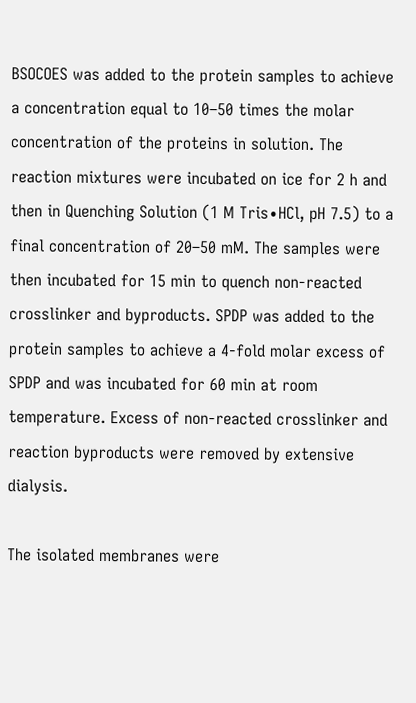BSOCOES was added to the protein samples to achieve a concentration equal to 10–50 times the molar concentration of the proteins in solution. The reaction mixtures were incubated on ice for 2 h and then in Quenching Solution (1 M Tris∙HCl, pH 7.5) to a final concentration of 20–50 mM. The samples were then incubated for 15 min to quench non-reacted crosslinker and byproducts. SPDP was added to the protein samples to achieve a 4-fold molar excess of SPDP and was incubated for 60 min at room temperature. Excess of non-reacted crosslinker and reaction byproducts were removed by extensive dialysis.

The isolated membranes were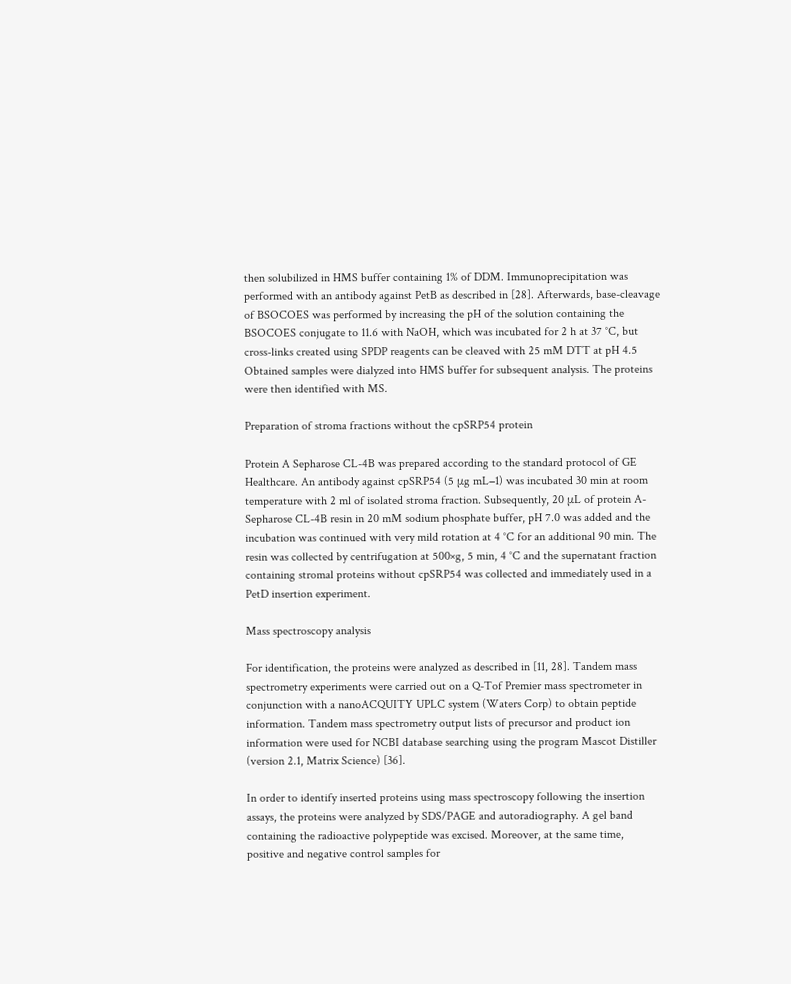then solubilized in HMS buffer containing 1% of DDM. Immunoprecipitation was performed with an antibody against PetB as described in [28]. Afterwards, base-cleavage of BSOCOES was performed by increasing the pH of the solution containing the BSOCOES conjugate to 11.6 with NaOH, which was incubated for 2 h at 37 °C, but cross-links created using SPDP reagents can be cleaved with 25 mM DTT at pH 4.5 Obtained samples were dialyzed into HMS buffer for subsequent analysis. The proteins were then identified with MS.

Preparation of stroma fractions without the cpSRP54 protein

Protein A Sepharose CL-4B was prepared according to the standard protocol of GE Healthcare. An antibody against cpSRP54 (5 μg mL−1) was incubated 30 min at room temperature with 2 ml of isolated stroma fraction. Subsequently, 20 μL of protein A-Sepharose CL-4B resin in 20 mM sodium phosphate buffer, pH 7.0 was added and the incubation was continued with very mild rotation at 4 °C for an additional 90 min. The resin was collected by centrifugation at 500×g, 5 min, 4 °C and the supernatant fraction containing stromal proteins without cpSRP54 was collected and immediately used in a PetD insertion experiment.

Mass spectroscopy analysis

For identification, the proteins were analyzed as described in [11, 28]. Tandem mass spectrometry experiments were carried out on a Q-Tof Premier mass spectrometer in conjunction with a nanoACQUITY UPLC system (Waters Corp) to obtain peptide information. Tandem mass spectrometry output lists of precursor and product ion information were used for NCBI database searching using the program Mascot Distiller (version 2.1, Matrix Science) [36].

In order to identify inserted proteins using mass spectroscopy following the insertion assays, the proteins were analyzed by SDS/PAGE and autoradiography. A gel band containing the radioactive polypeptide was excised. Moreover, at the same time, positive and negative control samples for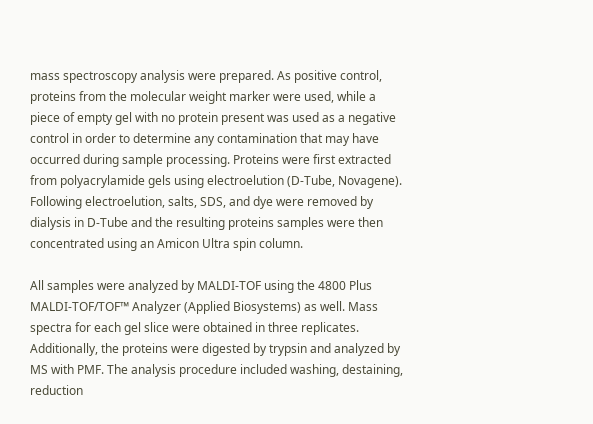mass spectroscopy analysis were prepared. As positive control, proteins from the molecular weight marker were used, while a piece of empty gel with no protein present was used as a negative control in order to determine any contamination that may have occurred during sample processing. Proteins were first extracted from polyacrylamide gels using electroelution (D-Tube, Novagene). Following electroelution, salts, SDS, and dye were removed by dialysis in D-Tube and the resulting proteins samples were then concentrated using an Amicon Ultra spin column.

All samples were analyzed by MALDI-TOF using the 4800 Plus MALDI-TOF/TOF™ Analyzer (Applied Biosystems) as well. Mass spectra for each gel slice were obtained in three replicates. Additionally, the proteins were digested by trypsin and analyzed by MS with PMF. The analysis procedure included washing, destaining, reduction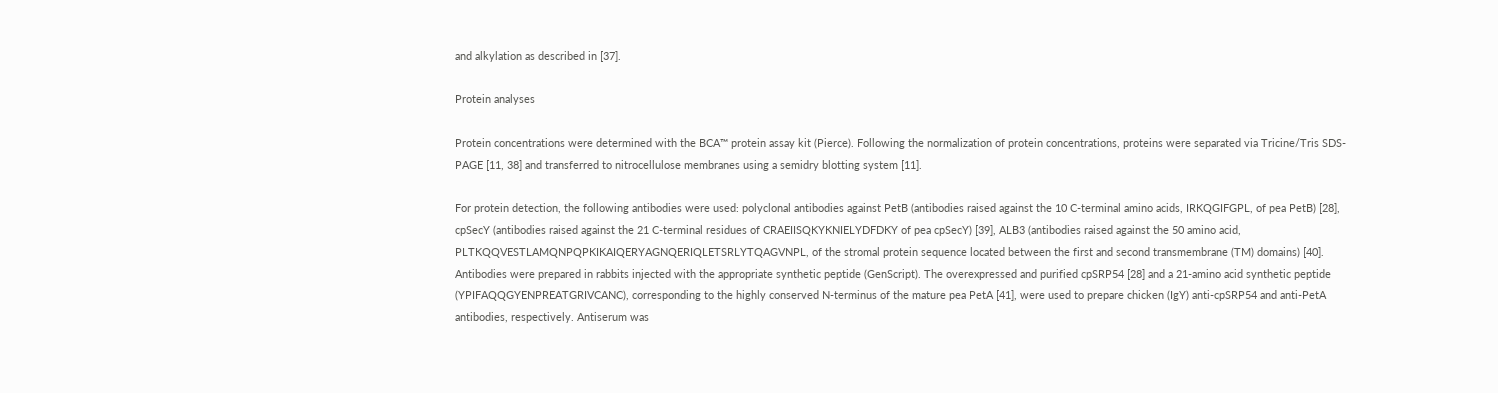and alkylation as described in [37].

Protein analyses

Protein concentrations were determined with the BCA™ protein assay kit (Pierce). Following the normalization of protein concentrations, proteins were separated via Tricine/Tris SDS-PAGE [11, 38] and transferred to nitrocellulose membranes using a semidry blotting system [11].

For protein detection, the following antibodies were used: polyclonal antibodies against PetB (antibodies raised against the 10 C-terminal amino acids, IRKQGIFGPL, of pea PetB) [28], cpSecY (antibodies raised against the 21 C-terminal residues of CRAEIISQKYKNIELYDFDKY of pea cpSecY) [39], ALB3 (antibodies raised against the 50 amino acid, PLTKQQVESTLAMQNPQPKIKAIQERYAGNQERIQLETSRLYTQAGVNPL, of the stromal protein sequence located between the first and second transmembrane (TM) domains) [40]. Antibodies were prepared in rabbits injected with the appropriate synthetic peptide (GenScript). The overexpressed and purified cpSRP54 [28] and a 21-amino acid synthetic peptide (YPIFAQQGYENPREATGRIVCANC), corresponding to the highly conserved N-terminus of the mature pea PetA [41], were used to prepare chicken (IgY) anti-cpSRP54 and anti-PetA antibodies, respectively. Antiserum was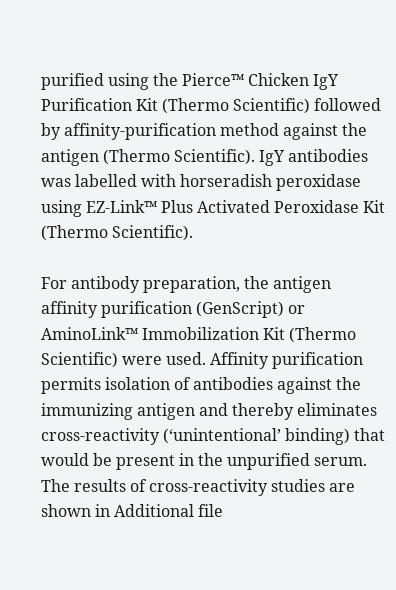purified using the Pierce™ Chicken IgY Purification Kit (Thermo Scientific) followed by affinity-purification method against the antigen (Thermo Scientific). IgY antibodies was labelled with horseradish peroxidase using EZ-Link™ Plus Activated Peroxidase Kit (Thermo Scientific).

For antibody preparation, the antigen affinity purification (GenScript) or AminoLink™ Immobilization Kit (Thermo Scientific) were used. Affinity purification permits isolation of antibodies against the immunizing antigen and thereby eliminates cross-reactivity (‘unintentional’ binding) that would be present in the unpurified serum. The results of cross-reactivity studies are shown in Additional file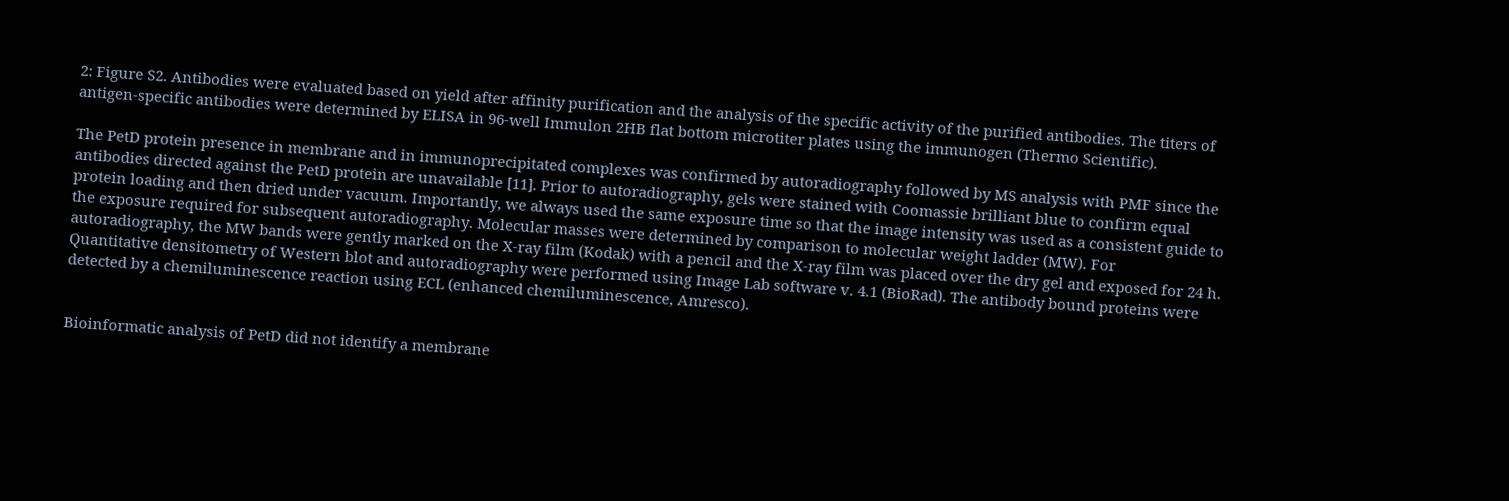2: Figure S2. Antibodies were evaluated based on yield after affinity purification and the analysis of the specific activity of the purified antibodies. The titers of antigen-specific antibodies were determined by ELISA in 96-well Immulon 2HB flat bottom microtiter plates using the immunogen (Thermo Scientific).

The PetD protein presence in membrane and in immunoprecipitated complexes was confirmed by autoradiography followed by MS analysis with PMF since the antibodies directed against the PetD protein are unavailable [11]. Prior to autoradiography, gels were stained with Coomassie brilliant blue to confirm equal protein loading and then dried under vacuum. Importantly, we always used the same exposure time so that the image intensity was used as a consistent guide to the exposure required for subsequent autoradiography. Molecular masses were determined by comparison to molecular weight ladder (MW). For autoradiography, the MW bands were gently marked on the X-ray film (Kodak) with a pencil and the X-ray film was placed over the dry gel and exposed for 24 h. Quantitative densitometry of Western blot and autoradiography were performed using Image Lab software v. 4.1 (BioRad). The antibody bound proteins were detected by a chemiluminescence reaction using ECL (enhanced chemiluminescence, Amresco).


Bioinformatic analysis of PetD did not identify a membrane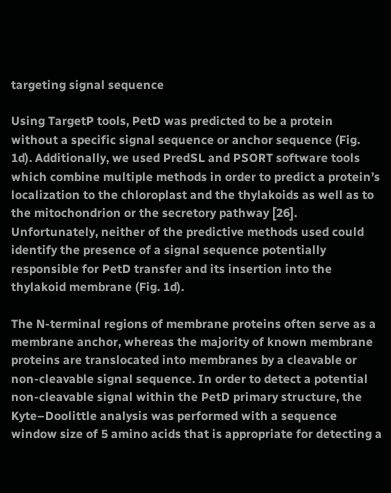targeting signal sequence

Using TargetP tools, PetD was predicted to be a protein without a specific signal sequence or anchor sequence (Fig. 1d). Additionally, we used PredSL and PSORT software tools which combine multiple methods in order to predict a protein’s localization to the chloroplast and the thylakoids as well as to the mitochondrion or the secretory pathway [26]. Unfortunately, neither of the predictive methods used could identify the presence of a signal sequence potentially responsible for PetD transfer and its insertion into the thylakoid membrane (Fig. 1d).

The N-terminal regions of membrane proteins often serve as a membrane anchor, whereas the majority of known membrane proteins are translocated into membranes by a cleavable or non-cleavable signal sequence. In order to detect a potential non-cleavable signal within the PetD primary structure, the Kyte–Doolittle analysis was performed with a sequence window size of 5 amino acids that is appropriate for detecting a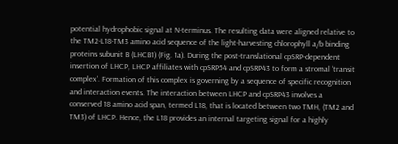potential hydrophobic signal at N-terminus. The resulting data were aligned relative to the TM2-L18-TM3 amino acid sequence of the light-harvesting chlorophyll a/b binding proteins subunit B (LHCB1) (Fig. 1a). During the post-translational cpSRP-dependent insertion of LHCP, LHCP affiliates with cpSRP54 and cpSRP43 to form a stromal ‘transit complex’. Formation of this complex is governing by a sequence of specific recognition and interaction events. The interaction between LHCP and cpSRP43 involves a conserved 18 amino acid span, termed L18, that is located between two TMH, (TM2 and TM3) of LHCP. Hence, the L18 provides an internal targeting signal for a highly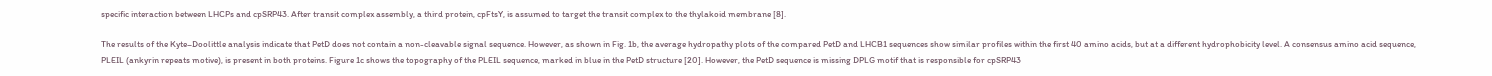specific interaction between LHCPs and cpSRP43. After transit complex assembly, a third protein, cpFtsY, is assumed to target the transit complex to the thylakoid membrane [8].

The results of the Kyte–Doolittle analysis indicate that PetD does not contain a non-cleavable signal sequence. However, as shown in Fig. 1b, the average hydropathy plots of the compared PetD and LHCB1 sequences show similar profiles within the first 40 amino acids, but at a different hydrophobicity level. A consensus amino acid sequence, PLEIL (ankyrin repeats motive), is present in both proteins. Figure 1c shows the topography of the PLEIL sequence, marked in blue in the PetD structure [20]. However, the PetD sequence is missing DPLG motif that is responsible for cpSRP43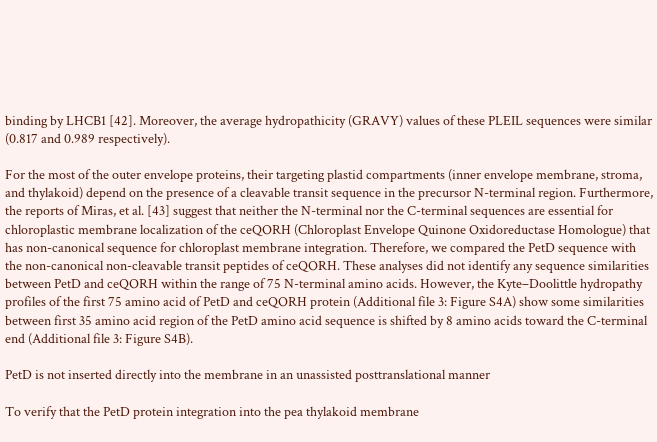binding by LHCB1 [42]. Moreover, the average hydropathicity (GRAVY) values of these PLEIL sequences were similar (0.817 and 0.989 respectively).

For the most of the outer envelope proteins, their targeting plastid compartments (inner envelope membrane, stroma, and thylakoid) depend on the presence of a cleavable transit sequence in the precursor N-terminal region. Furthermore, the reports of Miras, et al. [43] suggest that neither the N-terminal nor the C-terminal sequences are essential for chloroplastic membrane localization of the ceQORH (Chloroplast Envelope Quinone Oxidoreductase Homologue) that has non-canonical sequence for chloroplast membrane integration. Therefore, we compared the PetD sequence with the non-canonical non-cleavable transit peptides of ceQORH. These analyses did not identify any sequence similarities between PetD and ceQORH within the range of 75 N-terminal amino acids. However, the Kyte–Doolittle hydropathy profiles of the first 75 amino acid of PetD and ceQORH protein (Additional file 3: Figure S4A) show some similarities between first 35 amino acid region of the PetD amino acid sequence is shifted by 8 amino acids toward the C-terminal end (Additional file 3: Figure S4B).

PetD is not inserted directly into the membrane in an unassisted posttranslational manner

To verify that the PetD protein integration into the pea thylakoid membrane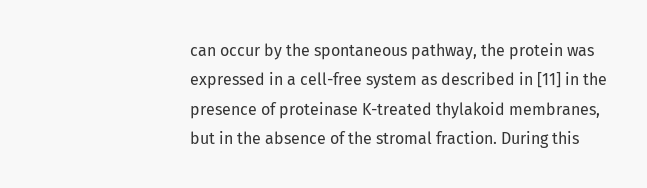can occur by the spontaneous pathway, the protein was expressed in a cell-free system as described in [11] in the presence of proteinase K-treated thylakoid membranes, but in the absence of the stromal fraction. During this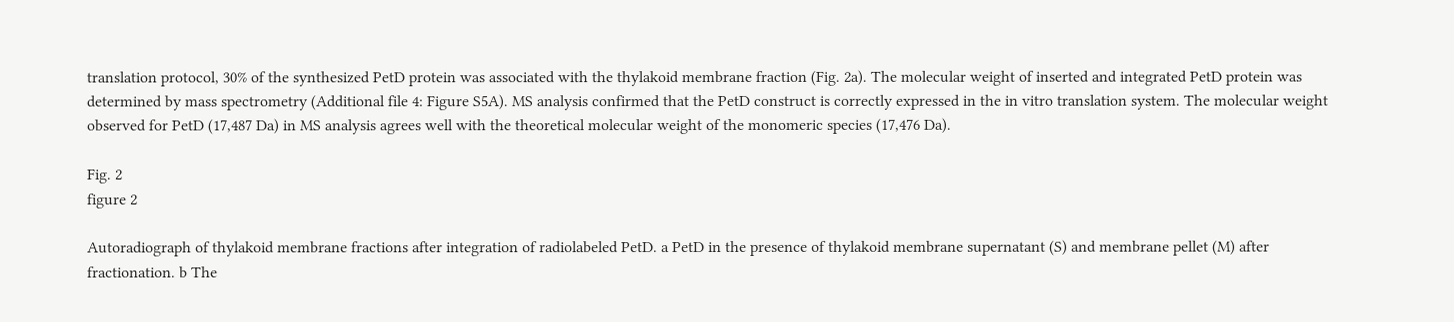translation protocol, 30% of the synthesized PetD protein was associated with the thylakoid membrane fraction (Fig. 2a). The molecular weight of inserted and integrated PetD protein was determined by mass spectrometry (Additional file 4: Figure S5A). MS analysis confirmed that the PetD construct is correctly expressed in the in vitro translation system. The molecular weight observed for PetD (17,487 Da) in MS analysis agrees well with the theoretical molecular weight of the monomeric species (17,476 Da).

Fig. 2
figure 2

Autoradiograph of thylakoid membrane fractions after integration of radiolabeled PetD. a PetD in the presence of thylakoid membrane supernatant (S) and membrane pellet (M) after fractionation. b The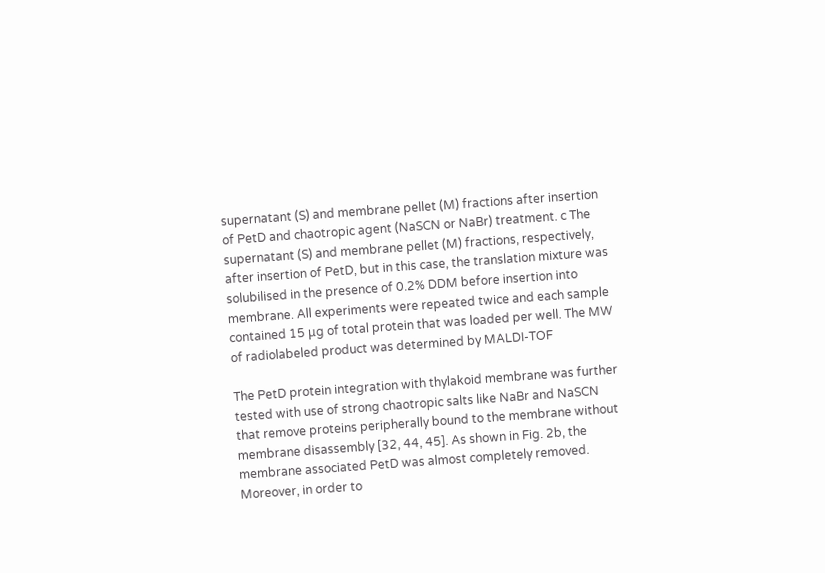supernatant (S) and membrane pellet (M) fractions after insertion of PetD and chaotropic agent (NaSCN or NaBr) treatment. c The supernatant (S) and membrane pellet (M) fractions, respectively, after insertion of PetD, but in this case, the translation mixture was solubilised in the presence of 0.2% DDM before insertion into membrane. All experiments were repeated twice and each sample contained 15 μg of total protein that was loaded per well. The MW of radiolabeled product was determined by MALDI-TOF

The PetD protein integration with thylakoid membrane was further tested with use of strong chaotropic salts like NaBr and NaSCN that remove proteins peripherally bound to the membrane without membrane disassembly [32, 44, 45]. As shown in Fig. 2b, the membrane associated PetD was almost completely removed. Moreover, in order to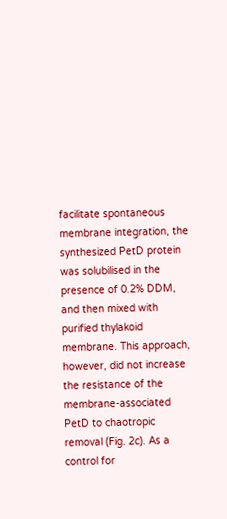facilitate spontaneous membrane integration, the synthesized PetD protein was solubilised in the presence of 0.2% DDM, and then mixed with purified thylakoid membrane. This approach, however, did not increase the resistance of the membrane-associated PetD to chaotropic removal (Fig. 2c). As a control for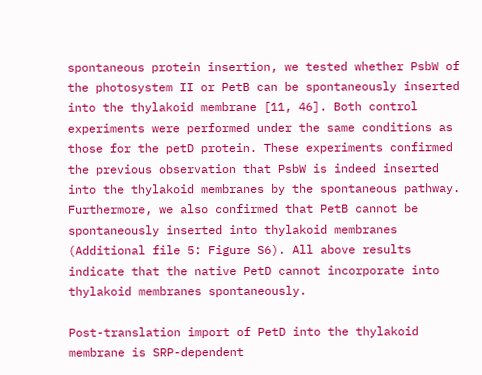spontaneous protein insertion, we tested whether PsbW of the photosystem II or PetB can be spontaneously inserted into the thylakoid membrane [11, 46]. Both control experiments were performed under the same conditions as those for the petD protein. These experiments confirmed the previous observation that PsbW is indeed inserted into the thylakoid membranes by the spontaneous pathway. Furthermore, we also confirmed that PetB cannot be spontaneously inserted into thylakoid membranes (Additional file 5: Figure S6). All above results indicate that the native PetD cannot incorporate into thylakoid membranes spontaneously.

Post-translation import of PetD into the thylakoid membrane is SRP-dependent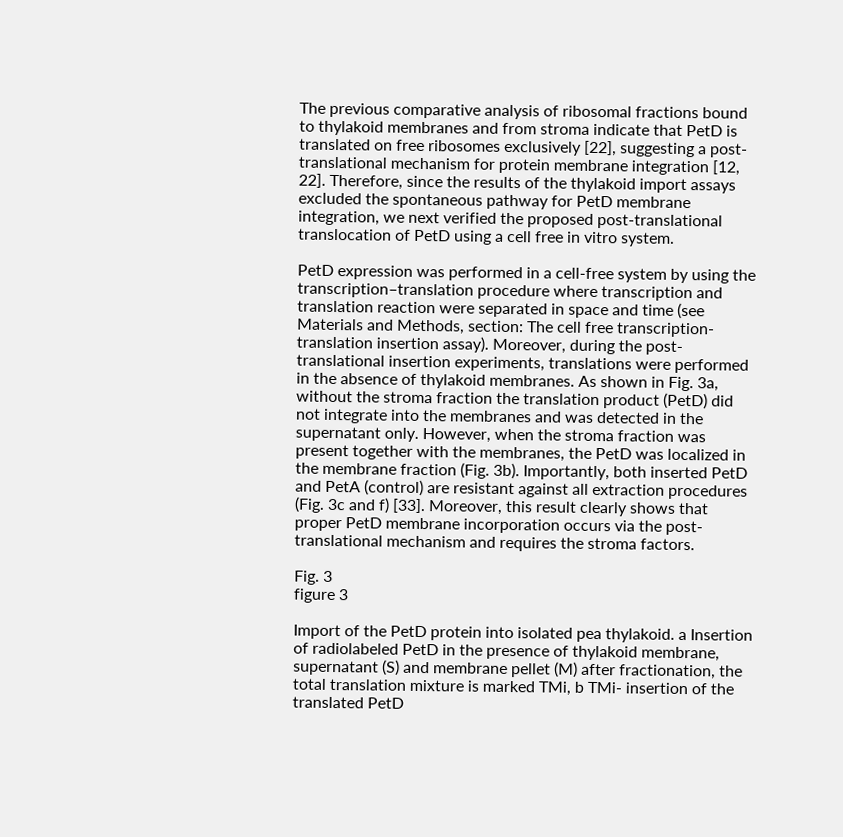The previous comparative analysis of ribosomal fractions bound to thylakoid membranes and from stroma indicate that PetD is translated on free ribosomes exclusively [22], suggesting a post-translational mechanism for protein membrane integration [12, 22]. Therefore, since the results of the thylakoid import assays excluded the spontaneous pathway for PetD membrane integration, we next verified the proposed post-translational translocation of PetD using a cell free in vitro system.

PetD expression was performed in a cell-free system by using the transcription–translation procedure where transcription and translation reaction were separated in space and time (see Materials and Methods, section: The cell free transcription-translation insertion assay). Moreover, during the post-translational insertion experiments, translations were performed in the absence of thylakoid membranes. As shown in Fig. 3a, without the stroma fraction the translation product (PetD) did not integrate into the membranes and was detected in the supernatant only. However, when the stroma fraction was present together with the membranes, the PetD was localized in the membrane fraction (Fig. 3b). Importantly, both inserted PetD and PetA (control) are resistant against all extraction procedures (Fig. 3c and f) [33]. Moreover, this result clearly shows that proper PetD membrane incorporation occurs via the post-translational mechanism and requires the stroma factors.

Fig. 3
figure 3

Import of the PetD protein into isolated pea thylakoid. a Insertion of radiolabeled PetD in the presence of thylakoid membrane, supernatant (S) and membrane pellet (M) after fractionation, the total translation mixture is marked TMi, b TMi- insertion of the translated PetD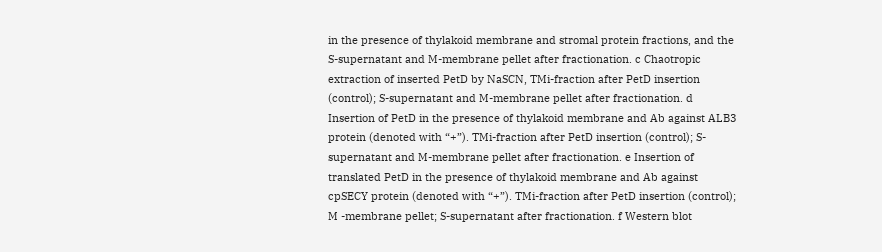in the presence of thylakoid membrane and stromal protein fractions, and the S-supernatant and M-membrane pellet after fractionation. c Chaotropic extraction of inserted PetD by NaSCN, TMi-fraction after PetD insertion (control); S-supernatant and M-membrane pellet after fractionation. d Insertion of PetD in the presence of thylakoid membrane and Ab against ALB3 protein (denoted with “+”). TMi-fraction after PetD insertion (control); S-supernatant and M-membrane pellet after fractionation. e Insertion of translated PetD in the presence of thylakoid membrane and Ab against cpSECY protein (denoted with “+”). TMi-fraction after PetD insertion (control); M -membrane pellet; S-supernatant after fractionation. f Western blot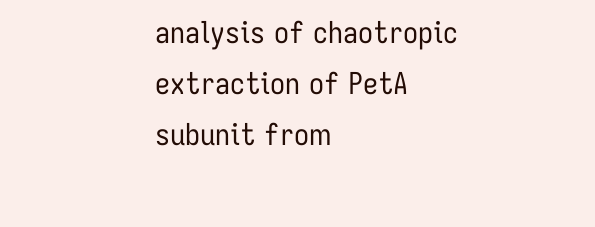analysis of chaotropic extraction of PetA subunit from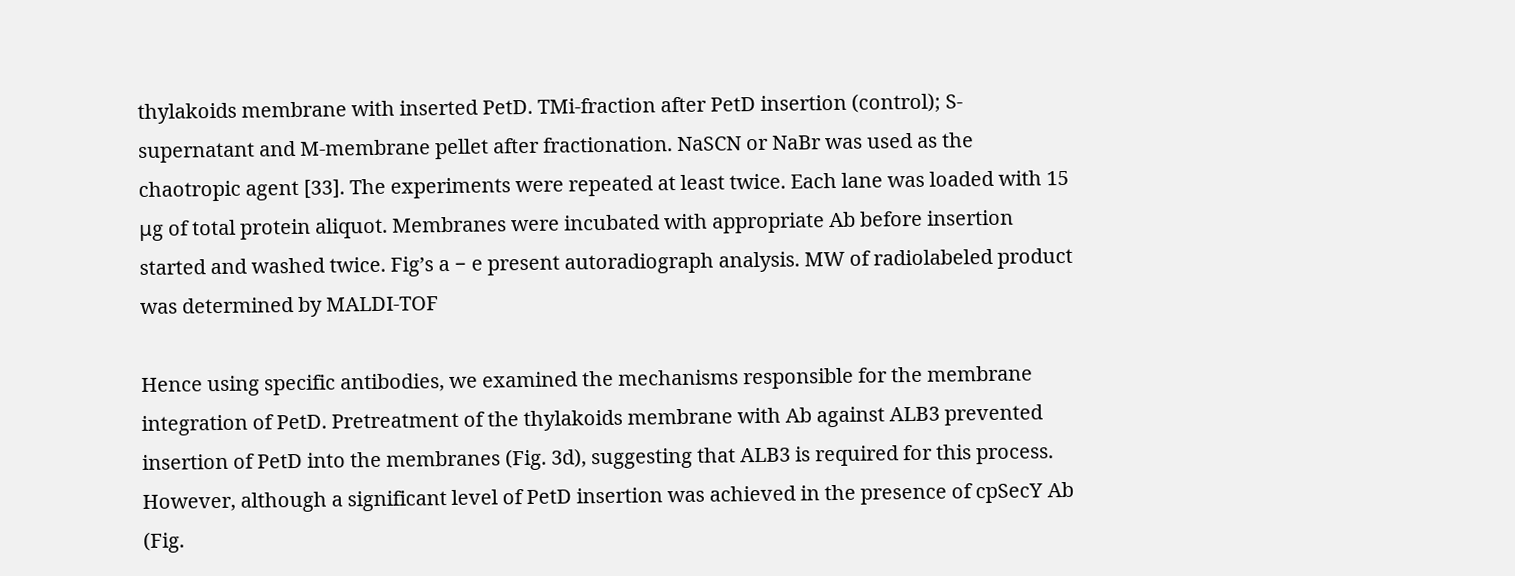thylakoids membrane with inserted PetD. TMi-fraction after PetD insertion (control); S-supernatant and M-membrane pellet after fractionation. NaSCN or NaBr was used as the chaotropic agent [33]. The experiments were repeated at least twice. Each lane was loaded with 15 μg of total protein aliquot. Membranes were incubated with appropriate Ab before insertion started and washed twice. Fig’s a − e present autoradiograph analysis. MW of radiolabeled product was determined by MALDI-TOF

Hence using specific antibodies, we examined the mechanisms responsible for the membrane integration of PetD. Pretreatment of the thylakoids membrane with Ab against ALB3 prevented insertion of PetD into the membranes (Fig. 3d), suggesting that ALB3 is required for this process. However, although a significant level of PetD insertion was achieved in the presence of cpSecY Ab (Fig.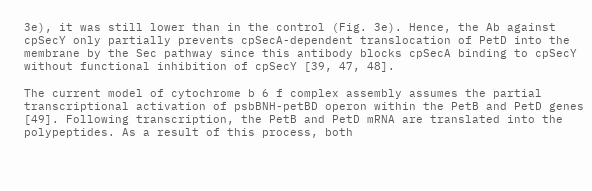3e), it was still lower than in the control (Fig. 3e). Hence, the Ab against cpSecY only partially prevents cpSecA-dependent translocation of PetD into the membrane by the Sec pathway since this antibody blocks cpSecA binding to cpSecY without functional inhibition of cpSecY [39, 47, 48].

The current model of cytochrome b 6 f complex assembly assumes the partial transcriptional activation of psbBNH-petBD operon within the PetB and PetD genes [49]. Following transcription, the PetB and PetD mRNA are translated into the polypeptides. As a result of this process, both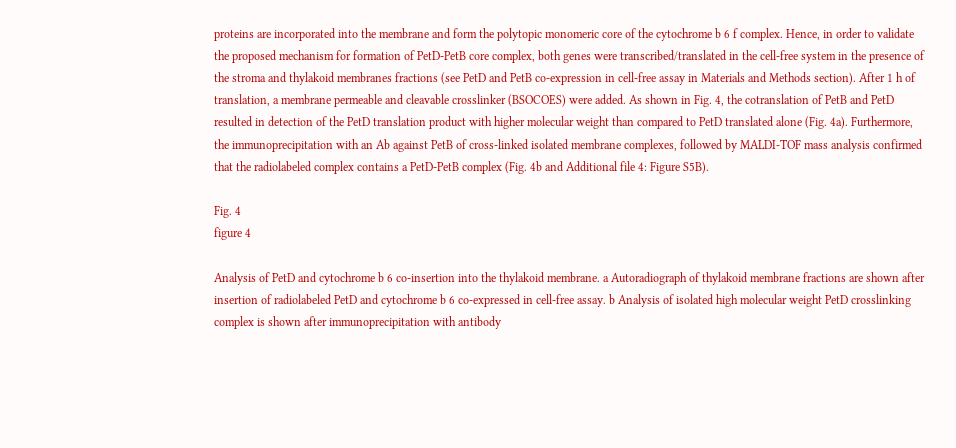proteins are incorporated into the membrane and form the polytopic monomeric core of the cytochrome b 6 f complex. Hence, in order to validate the proposed mechanism for formation of PetD-PetB core complex, both genes were transcribed/translated in the cell-free system in the presence of the stroma and thylakoid membranes fractions (see PetD and PetB co-expression in cell-free assay in Materials and Methods section). After 1 h of translation, a membrane permeable and cleavable crosslinker (BSOCOES) were added. As shown in Fig. 4, the cotranslation of PetB and PetD resulted in detection of the PetD translation product with higher molecular weight than compared to PetD translated alone (Fig. 4a). Furthermore, the immunoprecipitation with an Ab against PetB of cross-linked isolated membrane complexes, followed by MALDI-TOF mass analysis confirmed that the radiolabeled complex contains a PetD-PetB complex (Fig. 4b and Additional file 4: Figure S5B).

Fig. 4
figure 4

Analysis of PetD and cytochrome b 6 co-insertion into the thylakoid membrane. a Autoradiograph of thylakoid membrane fractions are shown after insertion of radiolabeled PetD and cytochrome b 6 co-expressed in cell-free assay. b Analysis of isolated high molecular weight PetD crosslinking complex is shown after immunoprecipitation with antibody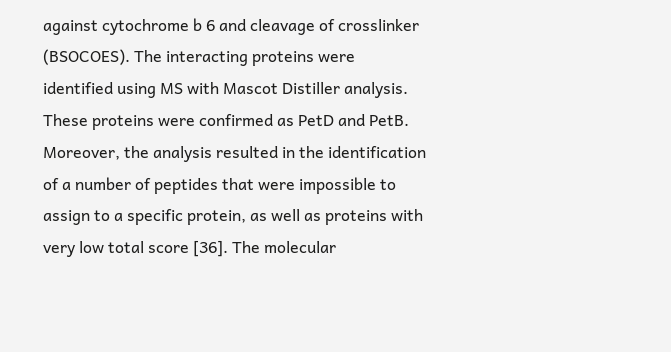against cytochrome b 6 and cleavage of crosslinker (BSOCOES). The interacting proteins were identified using MS with Mascot Distiller analysis. These proteins were confirmed as PetD and PetB. Moreover, the analysis resulted in the identification of a number of peptides that were impossible to assign to a specific protein, as well as proteins with very low total score [36]. The molecular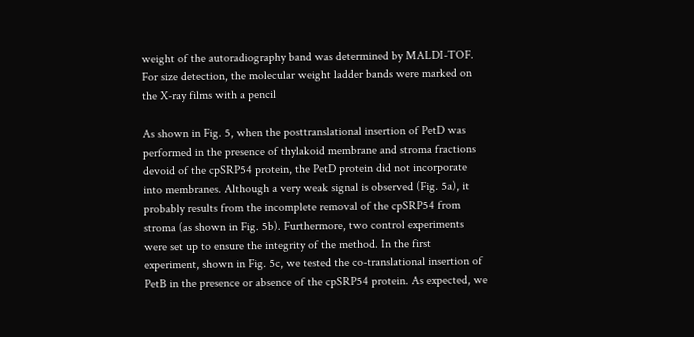weight of the autoradiography band was determined by MALDI-TOF. For size detection, the molecular weight ladder bands were marked on the X-ray films with a pencil

As shown in Fig. 5, when the posttranslational insertion of PetD was performed in the presence of thylakoid membrane and stroma fractions devoid of the cpSRP54 protein, the PetD protein did not incorporate into membranes. Although a very weak signal is observed (Fig. 5a), it probably results from the incomplete removal of the cpSRP54 from stroma (as shown in Fig. 5b). Furthermore, two control experiments were set up to ensure the integrity of the method. In the first experiment, shown in Fig. 5c, we tested the co-translational insertion of PetB in the presence or absence of the cpSRP54 protein. As expected, we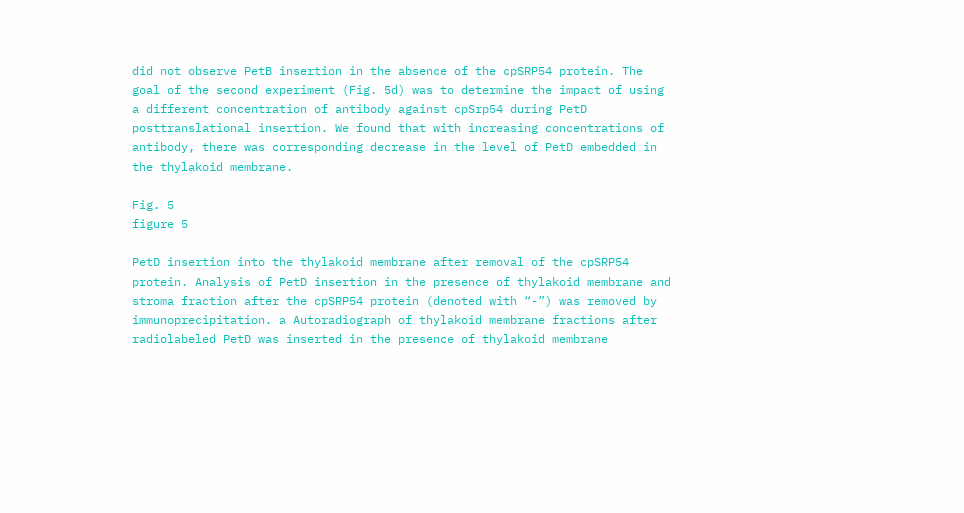did not observe PetB insertion in the absence of the cpSRP54 protein. The goal of the second experiment (Fig. 5d) was to determine the impact of using a different concentration of antibody against cpSrp54 during PetD posttranslational insertion. We found that with increasing concentrations of antibody, there was corresponding decrease in the level of PetD embedded in the thylakoid membrane.

Fig. 5
figure 5

PetD insertion into the thylakoid membrane after removal of the cpSRP54 protein. Analysis of PetD insertion in the presence of thylakoid membrane and stroma fraction after the cpSRP54 protein (denoted with “-”) was removed by immunoprecipitation. a Autoradiograph of thylakoid membrane fractions after radiolabeled PetD was inserted in the presence of thylakoid membrane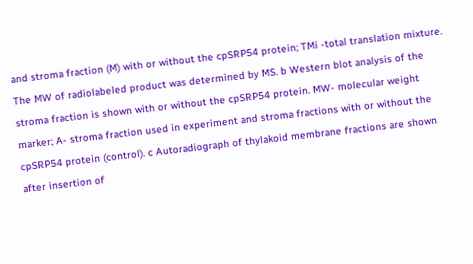and stroma fraction (M) with or without the cpSRP54 protein; TMi -total translation mixture. The MW of radiolabeled product was determined by MS. b Western blot analysis of the stroma fraction is shown with or without the cpSRP54 protein. MW- molecular weight marker; A- stroma fraction used in experiment and stroma fractions with or without the cpSRP54 protein (control). c Autoradiograph of thylakoid membrane fractions are shown after insertion of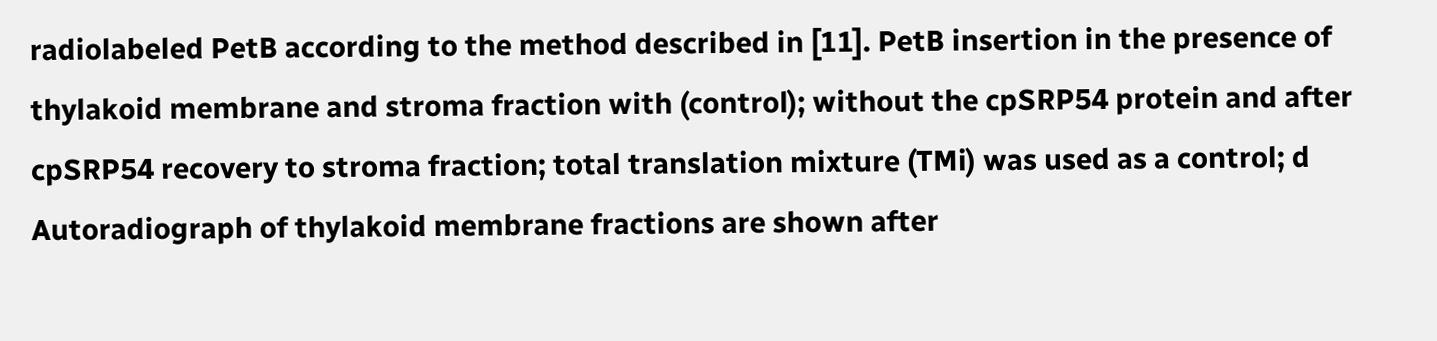radiolabeled PetB according to the method described in [11]. PetB insertion in the presence of thylakoid membrane and stroma fraction with (control); without the cpSRP54 protein and after cpSRP54 recovery to stroma fraction; total translation mixture (TMi) was used as a control; d Autoradiograph of thylakoid membrane fractions are shown after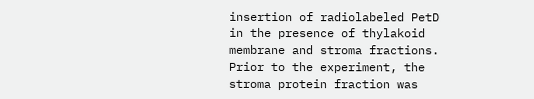insertion of radiolabeled PetD in the presence of thylakoid membrane and stroma fractions. Prior to the experiment, the stroma protein fraction was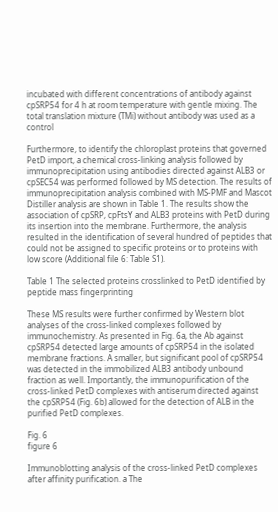incubated with different concentrations of antibody against cpSRP54 for 4 h at room temperature with gentle mixing. The total translation mixture (TMi) without antibody was used as a control

Furthermore, to identify the chloroplast proteins that governed PetD import, a chemical cross-linking analysis followed by immunoprecipitation using antibodies directed against ALB3 or cpSEC54 was performed followed by MS detection. The results of immunoprecipitation analysis combined with MS-PMF and Mascot Distiller analysis are shown in Table 1. The results show the association of cpSRP, cpFtsY and ALB3 proteins with PetD during its insertion into the membrane. Furthermore, the analysis resulted in the identification of several hundred of peptides that could not be assigned to specific proteins or to proteins with low score (Additional file 6: Table S1).

Table 1 The selected proteins crosslinked to PetD identified by peptide mass fingerprinting

These MS results were further confirmed by Western blot analyses of the cross-linked complexes followed by immunochemistry. As presented in Fig. 6a, the Ab against cpSRP54 detected large amounts of cpSRP54 in the isolated membrane fractions. A smaller, but significant pool of cpSRP54 was detected in the immobilized ALB3 antibody unbound fraction as well. Importantly, the immunopurification of the cross-linked PetD complexes with antiserum directed against the cpSRP54 (Fig. 6b) allowed for the detection of ALB in the purified PetD complexes.

Fig. 6
figure 6

Immunoblotting analysis of the cross-linked PetD complexes after affinity purification. a The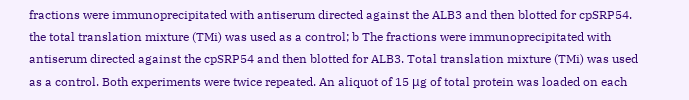fractions were immunoprecipitated with antiserum directed against the ALB3 and then blotted for cpSRP54. the total translation mixture (TMi) was used as a control; b The fractions were immunoprecipitated with antiserum directed against the cpSRP54 and then blotted for ALB3. Total translation mixture (TMi) was used as a control. Both experiments were twice repeated. An aliquot of 15 μg of total protein was loaded on each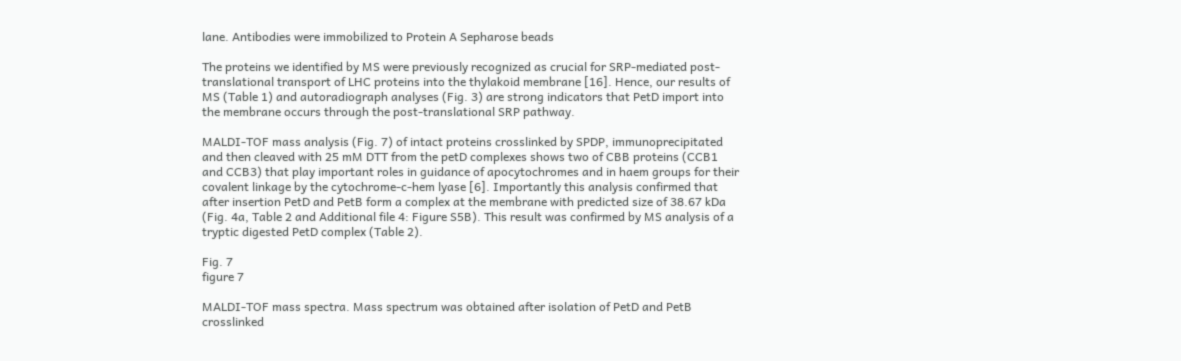lane. Antibodies were immobilized to Protein A Sepharose beads

The proteins we identified by MS were previously recognized as crucial for SRP-mediated post-translational transport of LHC proteins into the thylakoid membrane [16]. Hence, our results of MS (Table 1) and autoradiograph analyses (Fig. 3) are strong indicators that PetD import into the membrane occurs through the post-translational SRP pathway.

MALDI-TOF mass analysis (Fig. 7) of intact proteins crosslinked by SPDP, immunoprecipitated and then cleaved with 25 mM DTT from the petD complexes shows two of CBB proteins (CCB1 and CCB3) that play important roles in guidance of apocytochromes and in haem groups for their covalent linkage by the cytochrome-c-hem lyase [6]. Importantly this analysis confirmed that after insertion PetD and PetB form a complex at the membrane with predicted size of 38.67 kDa (Fig. 4a, Table 2 and Additional file 4: Figure S5B). This result was confirmed by MS analysis of a tryptic digested PetD complex (Table 2).

Fig. 7
figure 7

MALDI-TOF mass spectra. Mass spectrum was obtained after isolation of PetD and PetB crosslinked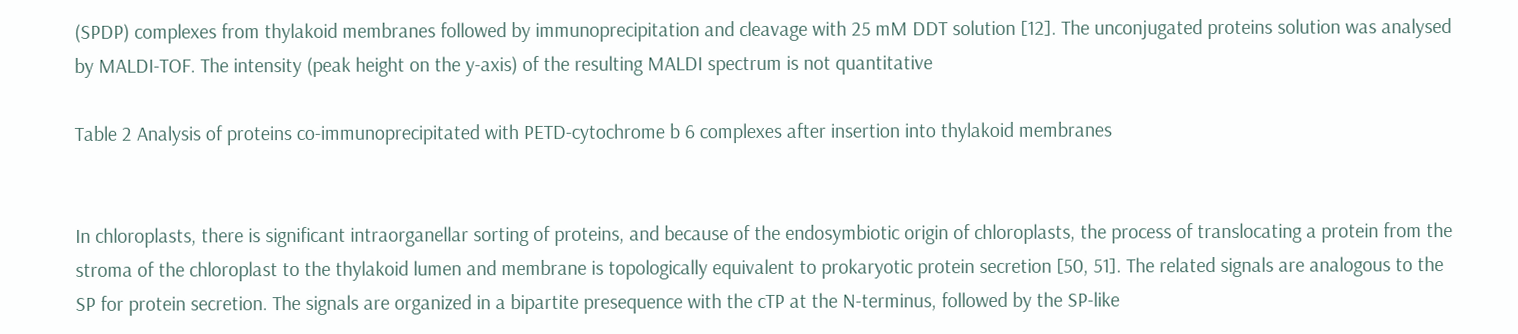(SPDP) complexes from thylakoid membranes followed by immunoprecipitation and cleavage with 25 mM DDT solution [12]. The unconjugated proteins solution was analysed by MALDI-TOF. The intensity (peak height on the y-axis) of the resulting MALDI spectrum is not quantitative

Table 2 Analysis of proteins co-immunoprecipitated with PETD-cytochrome b 6 complexes after insertion into thylakoid membranes


In chloroplasts, there is significant intraorganellar sorting of proteins, and because of the endosymbiotic origin of chloroplasts, the process of translocating a protein from the stroma of the chloroplast to the thylakoid lumen and membrane is topologically equivalent to prokaryotic protein secretion [50, 51]. The related signals are analogous to the SP for protein secretion. The signals are organized in a bipartite presequence with the cTP at the N-terminus, followed by the SP-like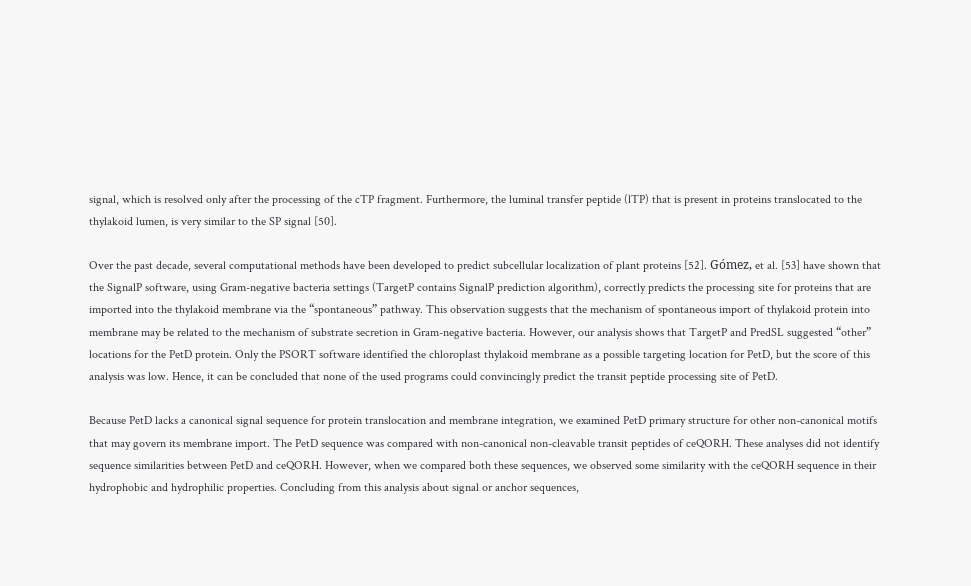signal, which is resolved only after the processing of the cTP fragment. Furthermore, the luminal transfer peptide (lTP) that is present in proteins translocated to the thylakoid lumen, is very similar to the SP signal [50].

Over the past decade, several computational methods have been developed to predict subcellular localization of plant proteins [52]. Gómez, et al. [53] have shown that the SignalP software, using Gram-negative bacteria settings (TargetP contains SignalP prediction algorithm), correctly predicts the processing site for proteins that are imported into the thylakoid membrane via the “spontaneous” pathway. This observation suggests that the mechanism of spontaneous import of thylakoid protein into membrane may be related to the mechanism of substrate secretion in Gram-negative bacteria. However, our analysis shows that TargetP and PredSL suggested “other” locations for the PetD protein. Only the PSORT software identified the chloroplast thylakoid membrane as a possible targeting location for PetD, but the score of this analysis was low. Hence, it can be concluded that none of the used programs could convincingly predict the transit peptide processing site of PetD.

Because PetD lacks a canonical signal sequence for protein translocation and membrane integration, we examined PetD primary structure for other non-canonical motifs that may govern its membrane import. The PetD sequence was compared with non-canonical non-cleavable transit peptides of ceQORH. These analyses did not identify sequence similarities between PetD and ceQORH. However, when we compared both these sequences, we observed some similarity with the ceQORH sequence in their hydrophobic and hydrophilic properties. Concluding from this analysis about signal or anchor sequences,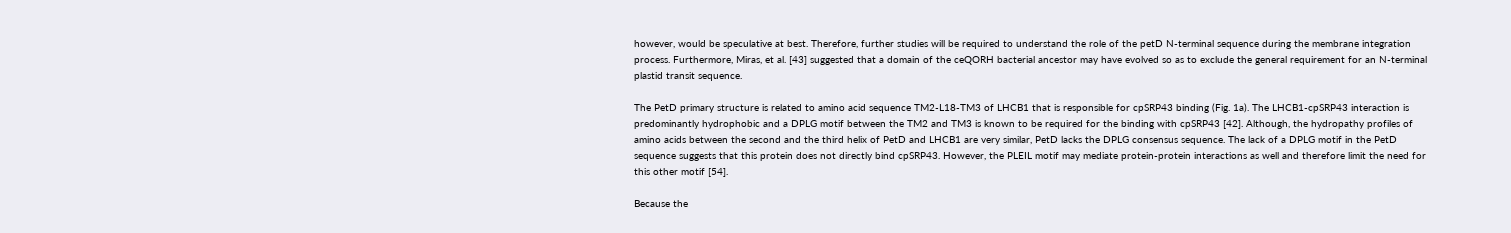however, would be speculative at best. Therefore, further studies will be required to understand the role of the petD N-terminal sequence during the membrane integration process. Furthermore, Miras, et al. [43] suggested that a domain of the ceQORH bacterial ancestor may have evolved so as to exclude the general requirement for an N-terminal plastid transit sequence.

The PetD primary structure is related to amino acid sequence TM2-L18-TM3 of LHCB1 that is responsible for cpSRP43 binding (Fig. 1a). The LHCB1-cpSRP43 interaction is predominantly hydrophobic and a DPLG motif between the TM2 and TM3 is known to be required for the binding with cpSRP43 [42]. Although, the hydropathy profiles of amino acids between the second and the third helix of PetD and LHCB1 are very similar, PetD lacks the DPLG consensus sequence. The lack of a DPLG motif in the PetD sequence suggests that this protein does not directly bind cpSRP43. However, the PLEIL motif may mediate protein-protein interactions as well and therefore limit the need for this other motif [54].

Because the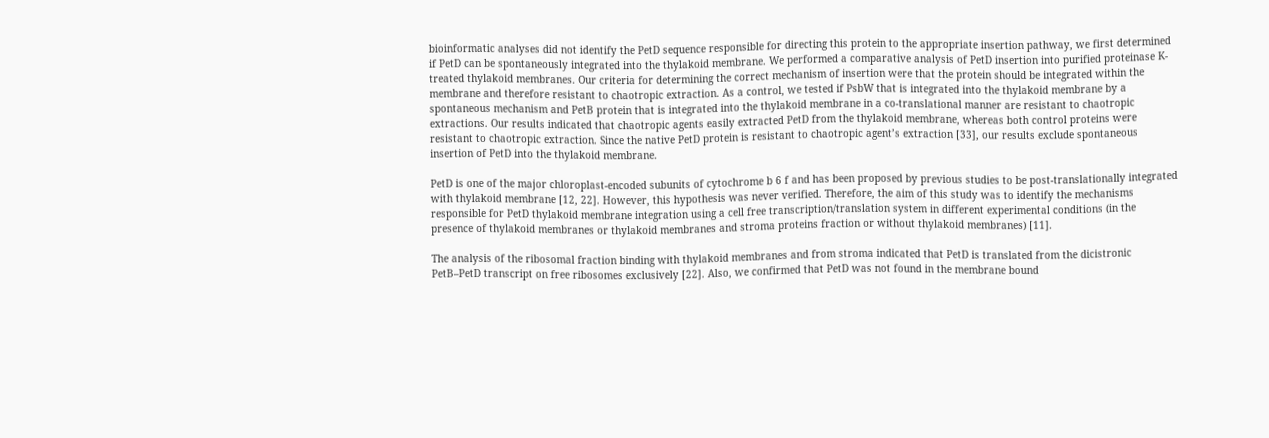bioinformatic analyses did not identify the PetD sequence responsible for directing this protein to the appropriate insertion pathway, we first determined if PetD can be spontaneously integrated into the thylakoid membrane. We performed a comparative analysis of PetD insertion into purified proteinase K-treated thylakoid membranes. Our criteria for determining the correct mechanism of insertion were that the protein should be integrated within the membrane and therefore resistant to chaotropic extraction. As a control, we tested if PsbW that is integrated into the thylakoid membrane by a spontaneous mechanism and PetB protein that is integrated into the thylakoid membrane in a co-translational manner are resistant to chaotropic extractions. Our results indicated that chaotropic agents easily extracted PetD from the thylakoid membrane, whereas both control proteins were resistant to chaotropic extraction. Since the native PetD protein is resistant to chaotropic agent’s extraction [33], our results exclude spontaneous insertion of PetD into the thylakoid membrane.

PetD is one of the major chloroplast-encoded subunits of cytochrome b 6 f and has been proposed by previous studies to be post-translationally integrated with thylakoid membrane [12, 22]. However, this hypothesis was never verified. Therefore, the aim of this study was to identify the mechanisms responsible for PetD thylakoid membrane integration using a cell free transcription/translation system in different experimental conditions (in the presence of thylakoid membranes or thylakoid membranes and stroma proteins fraction or without thylakoid membranes) [11].

The analysis of the ribosomal fraction binding with thylakoid membranes and from stroma indicated that PetD is translated from the dicistronic PetB–PetD transcript on free ribosomes exclusively [22]. Also, we confirmed that PetD was not found in the membrane bound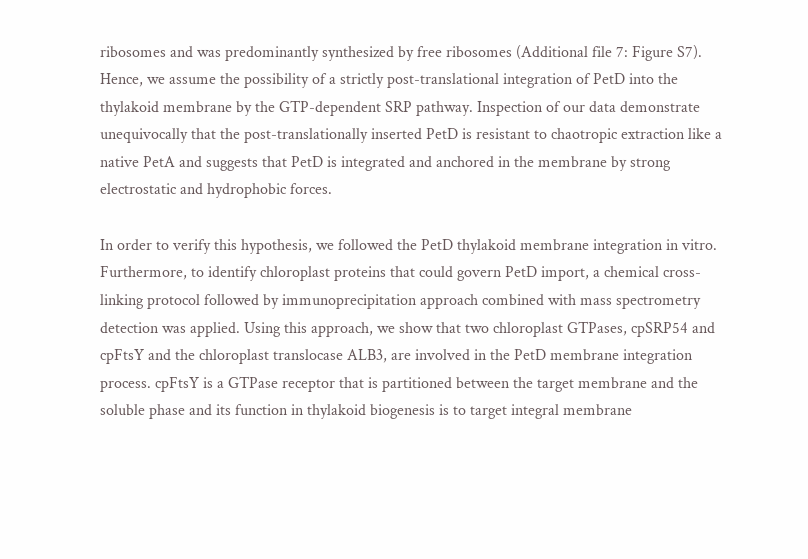ribosomes and was predominantly synthesized by free ribosomes (Additional file 7: Figure S7). Hence, we assume the possibility of a strictly post-translational integration of PetD into the thylakoid membrane by the GTP-dependent SRP pathway. Inspection of our data demonstrate unequivocally that the post-translationally inserted PetD is resistant to chaotropic extraction like a native PetA and suggests that PetD is integrated and anchored in the membrane by strong electrostatic and hydrophobic forces.

In order to verify this hypothesis, we followed the PetD thylakoid membrane integration in vitro. Furthermore, to identify chloroplast proteins that could govern PetD import, a chemical cross-linking protocol followed by immunoprecipitation approach combined with mass spectrometry detection was applied. Using this approach, we show that two chloroplast GTPases, cpSRP54 and cpFtsY and the chloroplast translocase ALB3, are involved in the PetD membrane integration process. cpFtsY is a GTPase receptor that is partitioned between the target membrane and the soluble phase and its function in thylakoid biogenesis is to target integral membrane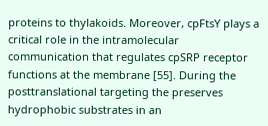proteins to thylakoids. Moreover, cpFtsY plays a critical role in the intramolecular communication that regulates cpSRP receptor functions at the membrane [55]. During the posttranslational targeting the preserves hydrophobic substrates in an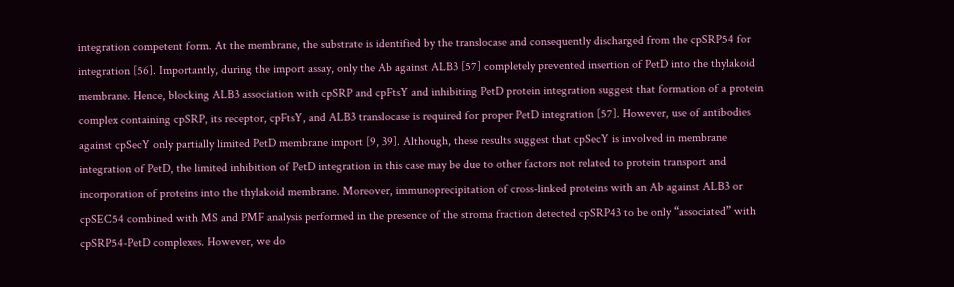integration competent form. At the membrane, the substrate is identified by the translocase and consequently discharged from the cpSRP54 for integration [56]. Importantly, during the import assay, only the Ab against ALB3 [57] completely prevented insertion of PetD into the thylakoid membrane. Hence, blocking ALB3 association with cpSRP and cpFtsY and inhibiting PetD protein integration suggest that formation of a protein complex containing cpSRP, its receptor, cpFtsY, and ALB3 translocase is required for proper PetD integration [57]. However, use of antibodies against cpSecY only partially limited PetD membrane import [9, 39]. Although, these results suggest that cpSecY is involved in membrane integration of PetD, the limited inhibition of PetD integration in this case may be due to other factors not related to protein transport and incorporation of proteins into the thylakoid membrane. Moreover, immunoprecipitation of cross-linked proteins with an Ab against ALB3 or cpSEC54 combined with MS and PMF analysis performed in the presence of the stroma fraction detected cpSRP43 to be only “associated” with cpSRP54-PetD complexes. However, we do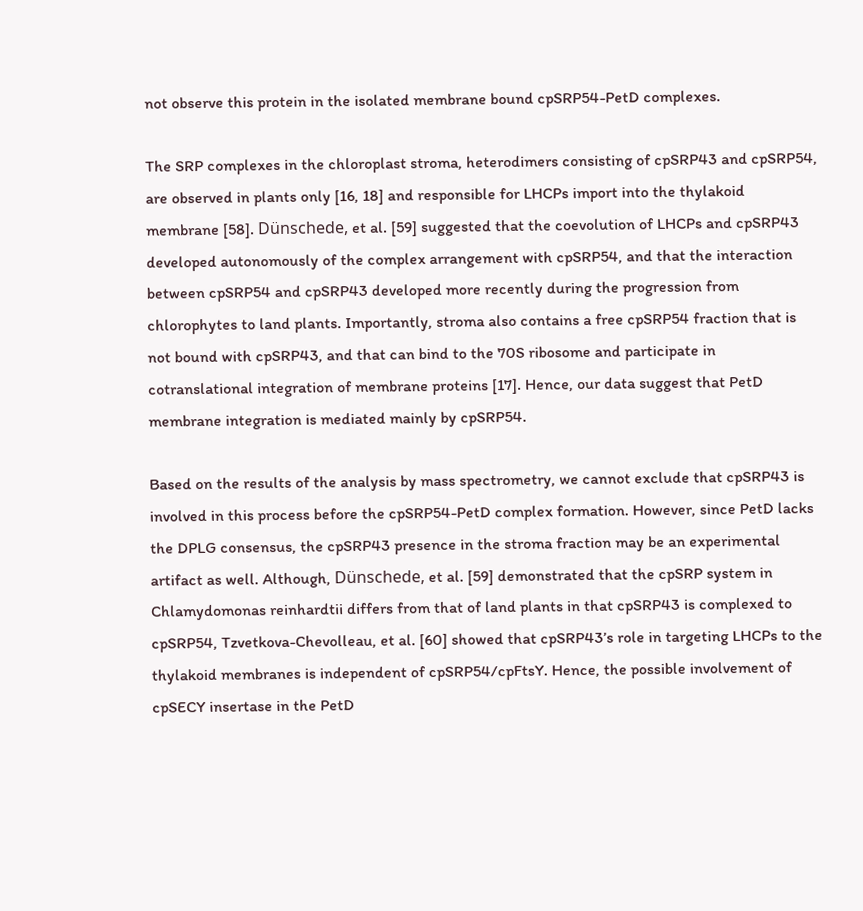not observe this protein in the isolated membrane bound cpSRP54-PetD complexes.

The SRP complexes in the chloroplast stroma, heterodimers consisting of cpSRP43 and cpSRP54, are observed in plants only [16, 18] and responsible for LHCPs import into the thylakoid membrane [58]. Dünschede, et al. [59] suggested that the coevolution of LHCPs and cpSRP43 developed autonomously of the complex arrangement with cpSRP54, and that the interaction between cpSRP54 and cpSRP43 developed more recently during the progression from chlorophytes to land plants. Importantly, stroma also contains a free cpSRP54 fraction that is not bound with cpSRP43, and that can bind to the 70S ribosome and participate in cotranslational integration of membrane proteins [17]. Hence, our data suggest that PetD membrane integration is mediated mainly by cpSRP54.

Based on the results of the analysis by mass spectrometry, we cannot exclude that cpSRP43 is involved in this process before the cpSRP54-PetD complex formation. However, since PetD lacks the DPLG consensus, the cpSRP43 presence in the stroma fraction may be an experimental artifact as well. Although, Dünschede, et al. [59] demonstrated that the cpSRP system in Chlamydomonas reinhardtii differs from that of land plants in that cpSRP43 is complexed to cpSRP54, Tzvetkova-Chevolleau, et al. [60] showed that cpSRP43’s role in targeting LHCPs to the thylakoid membranes is independent of cpSRP54/cpFtsY. Hence, the possible involvement of cpSECY insertase in the PetD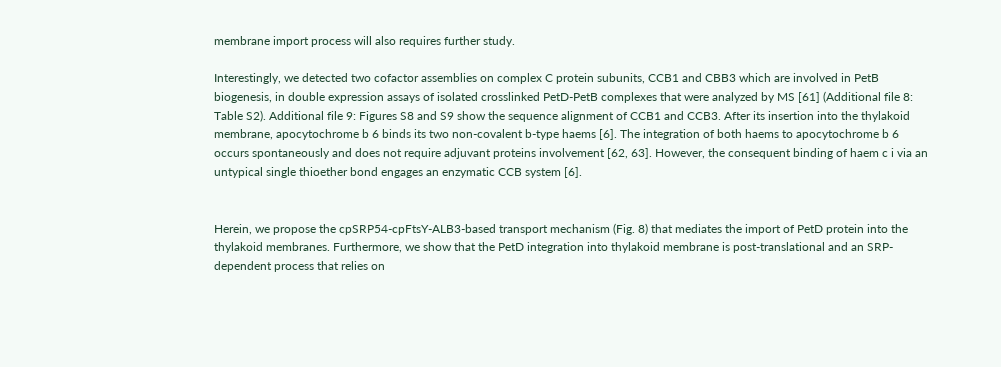membrane import process will also requires further study.

Interestingly, we detected two cofactor assemblies on complex C protein subunits, CCB1 and CBB3 which are involved in PetB biogenesis, in double expression assays of isolated crosslinked PetD-PetB complexes that were analyzed by MS [61] (Additional file 8: Table S2). Additional file 9: Figures S8 and S9 show the sequence alignment of CCB1 and CCB3. After its insertion into the thylakoid membrane, apocytochrome b 6 binds its two non-covalent b-type haems [6]. The integration of both haems to apocytochrome b 6 occurs spontaneously and does not require adjuvant proteins involvement [62, 63]. However, the consequent binding of haem c i via an untypical single thioether bond engages an enzymatic CCB system [6].


Herein, we propose the cpSRP54-cpFtsY-ALB3-based transport mechanism (Fig. 8) that mediates the import of PetD protein into the thylakoid membranes. Furthermore, we show that the PetD integration into thylakoid membrane is post-translational and an SRP-dependent process that relies on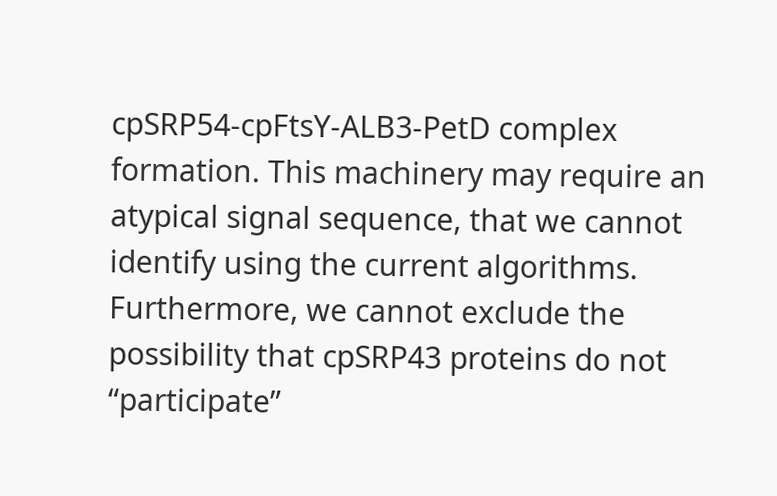cpSRP54-cpFtsY-ALB3-PetD complex formation. This machinery may require an atypical signal sequence, that we cannot identify using the current algorithms. Furthermore, we cannot exclude the possibility that cpSRP43 proteins do not “participate”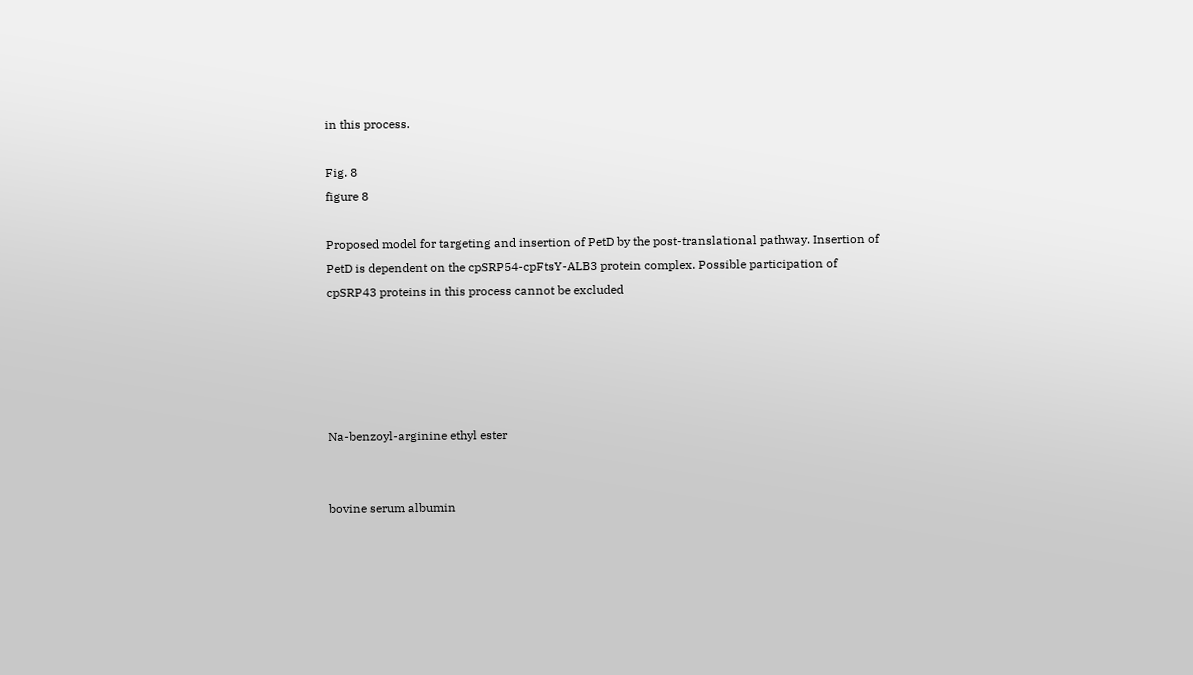in this process.

Fig. 8
figure 8

Proposed model for targeting and insertion of PetD by the post-translational pathway. Insertion of PetD is dependent on the cpSRP54-cpFtsY-ALB3 protein complex. Possible participation of cpSRP43 proteins in this process cannot be excluded





Na-benzoyl-arginine ethyl ester


bovine serum albumin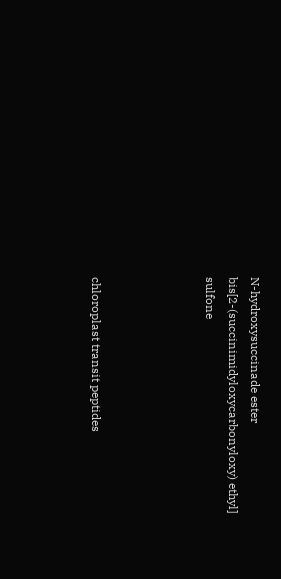N-hydroxysuccinade ester bis[2-(succinimidyloxycarbonyloxy) ethyl] sulfone




chloroplast transit peptides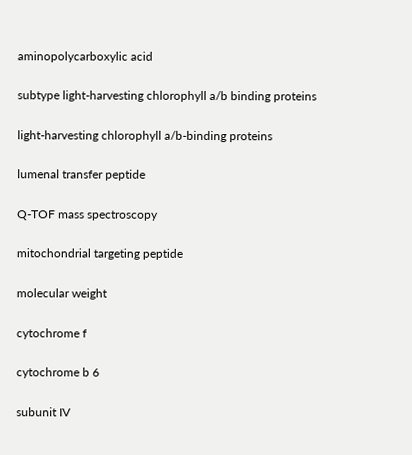aminopolycarboxylic acid


subtype light-harvesting chlorophyll a/b binding proteins


light-harvesting chlorophyll a/b-binding proteins


lumenal transfer peptide


Q-TOF mass spectroscopy


mitochondrial targeting peptide


molecular weight


cytochrome f


cytochrome b 6


subunit IV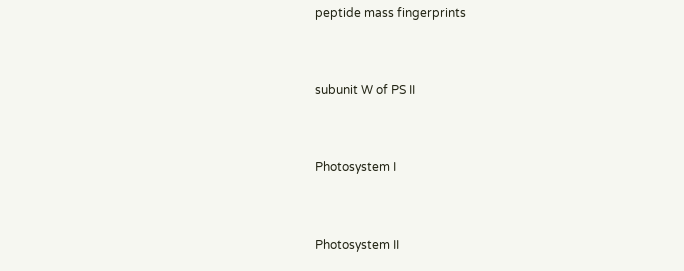peptide mass fingerprints


subunit W of PS II


Photosystem I


Photosystem II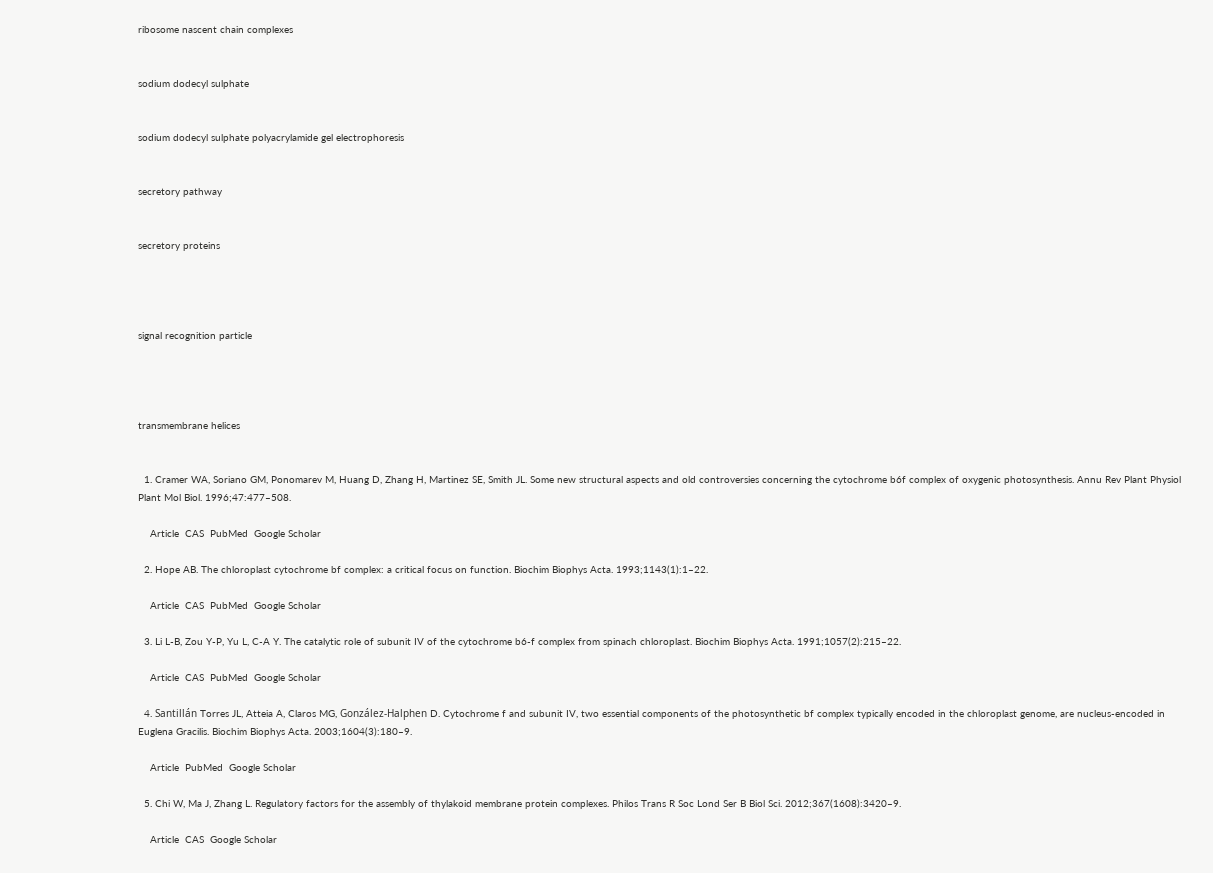ribosome nascent chain complexes


sodium dodecyl sulphate


sodium dodecyl sulphate polyacrylamide gel electrophoresis


secretory pathway


secretory proteins




signal recognition particle




transmembrane helices


  1. Cramer WA, Soriano GM, Ponomarev M, Huang D, Zhang H, Martinez SE, Smith JL. Some new structural aspects and old controversies concerning the cytochrome b6f complex of oxygenic photosynthesis. Annu Rev Plant Physiol Plant Mol Biol. 1996;47:477–508.

    Article  CAS  PubMed  Google Scholar

  2. Hope AB. The chloroplast cytochrome bf complex: a critical focus on function. Biochim Biophys Acta. 1993;1143(1):1–22.

    Article  CAS  PubMed  Google Scholar

  3. Li L-B, Zou Y-P, Yu L, C-A Y. The catalytic role of subunit IV of the cytochrome b6-f complex from spinach chloroplast. Biochim Biophys Acta. 1991;1057(2):215–22.

    Article  CAS  PubMed  Google Scholar

  4. Santillán Torres JL, Atteia A, Claros MG, González-Halphen D. Cytochrome f and subunit IV, two essential components of the photosynthetic bf complex typically encoded in the chloroplast genome, are nucleus-encoded in Euglena Gracilis. Biochim Biophys Acta. 2003;1604(3):180–9.

    Article  PubMed  Google Scholar

  5. Chi W, Ma J, Zhang L. Regulatory factors for the assembly of thylakoid membrane protein complexes. Philos Trans R Soc Lond Ser B Biol Sci. 2012;367(1608):3420–9.

    Article  CAS  Google Scholar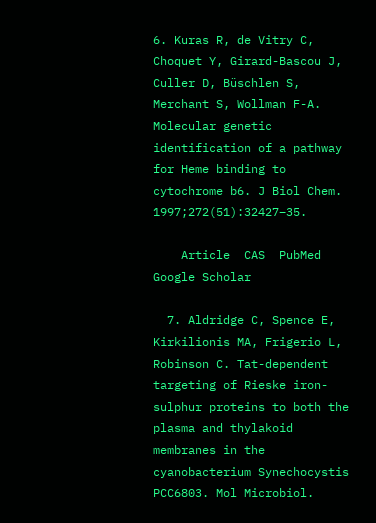6. Kuras R, de Vitry C, Choquet Y, Girard-Bascou J, Culler D, Büschlen S, Merchant S, Wollman F-A. Molecular genetic identification of a pathway for Heme binding to cytochrome b6. J Biol Chem. 1997;272(51):32427–35.

    Article  CAS  PubMed  Google Scholar

  7. Aldridge C, Spence E, Kirkilionis MA, Frigerio L, Robinson C. Tat-dependent targeting of Rieske iron-sulphur proteins to both the plasma and thylakoid membranes in the cyanobacterium Synechocystis PCC6803. Mol Microbiol.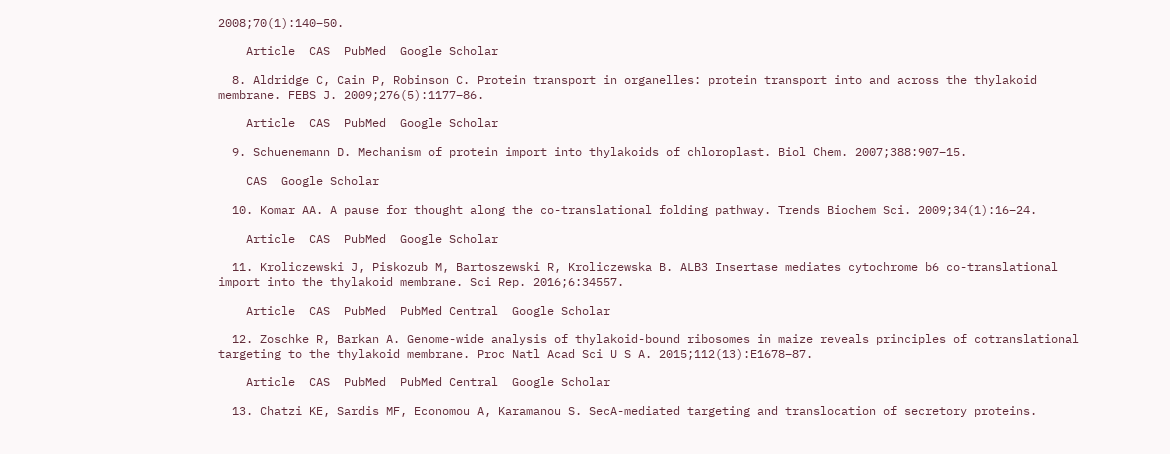2008;70(1):140–50.

    Article  CAS  PubMed  Google Scholar

  8. Aldridge C, Cain P, Robinson C. Protein transport in organelles: protein transport into and across the thylakoid membrane. FEBS J. 2009;276(5):1177–86.

    Article  CAS  PubMed  Google Scholar

  9. Schuenemann D. Mechanism of protein import into thylakoids of chloroplast. Biol Chem. 2007;388:907–15.

    CAS  Google Scholar

  10. Komar AA. A pause for thought along the co-translational folding pathway. Trends Biochem Sci. 2009;34(1):16–24.

    Article  CAS  PubMed  Google Scholar

  11. Kroliczewski J, Piskozub M, Bartoszewski R, Kroliczewska B. ALB3 Insertase mediates cytochrome b6 co-translational import into the thylakoid membrane. Sci Rep. 2016;6:34557.

    Article  CAS  PubMed  PubMed Central  Google Scholar

  12. Zoschke R, Barkan A. Genome-wide analysis of thylakoid-bound ribosomes in maize reveals principles of cotranslational targeting to the thylakoid membrane. Proc Natl Acad Sci U S A. 2015;112(13):E1678–87.

    Article  CAS  PubMed  PubMed Central  Google Scholar

  13. Chatzi KE, Sardis MF, Economou A, Karamanou S. SecA-mediated targeting and translocation of secretory proteins.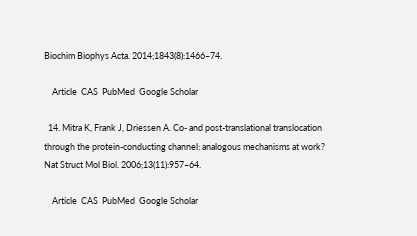Biochim Biophys Acta. 2014;1843(8):1466–74.

    Article  CAS  PubMed  Google Scholar

  14. Mitra K, Frank J, Driessen A. Co- and post-translational translocation through the protein-conducting channel: analogous mechanisms at work? Nat Struct Mol Biol. 2006;13(11):957–64.

    Article  CAS  PubMed  Google Scholar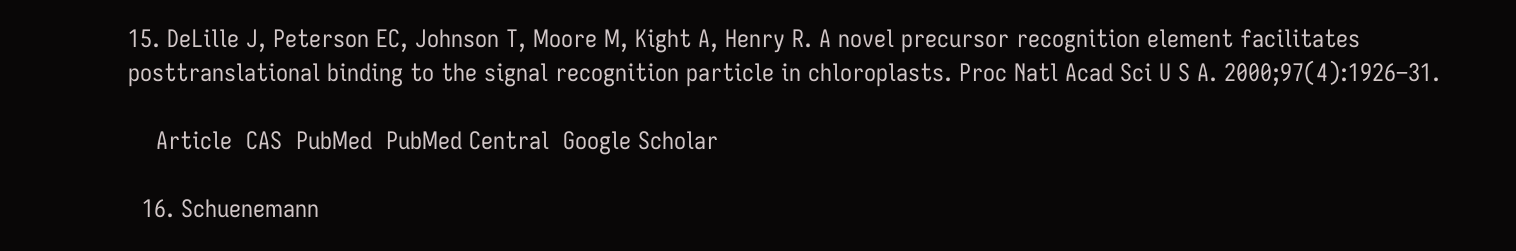15. DeLille J, Peterson EC, Johnson T, Moore M, Kight A, Henry R. A novel precursor recognition element facilitates posttranslational binding to the signal recognition particle in chloroplasts. Proc Natl Acad Sci U S A. 2000;97(4):1926–31.

    Article  CAS  PubMed  PubMed Central  Google Scholar

  16. Schuenemann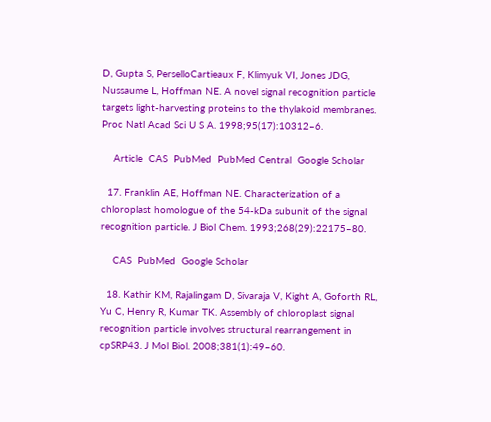D, Gupta S, PerselloCartieaux F, Klimyuk VI, Jones JDG, Nussaume L, Hoffman NE. A novel signal recognition particle targets light-harvesting proteins to the thylakoid membranes. Proc Natl Acad Sci U S A. 1998;95(17):10312–6.

    Article  CAS  PubMed  PubMed Central  Google Scholar

  17. Franklin AE, Hoffman NE. Characterization of a chloroplast homologue of the 54-kDa subunit of the signal recognition particle. J Biol Chem. 1993;268(29):22175–80.

    CAS  PubMed  Google Scholar

  18. Kathir KM, Rajalingam D, Sivaraja V, Kight A, Goforth RL, Yu C, Henry R, Kumar TK. Assembly of chloroplast signal recognition particle involves structural rearrangement in cpSRP43. J Mol Biol. 2008;381(1):49–60.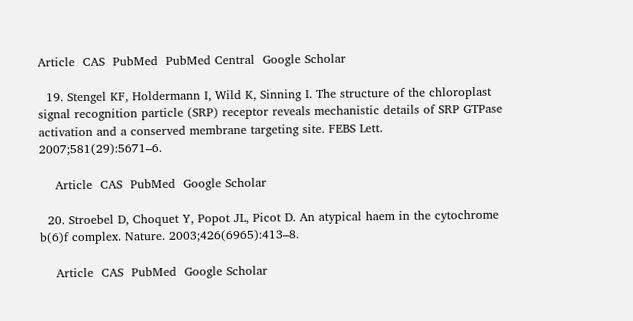Article  CAS  PubMed  PubMed Central  Google Scholar

  19. Stengel KF, Holdermann I, Wild K, Sinning I. The structure of the chloroplast signal recognition particle (SRP) receptor reveals mechanistic details of SRP GTPase activation and a conserved membrane targeting site. FEBS Lett. 2007;581(29):5671–6.

    Article  CAS  PubMed  Google Scholar

  20. Stroebel D, Choquet Y, Popot JL, Picot D. An atypical haem in the cytochrome b(6)f complex. Nature. 2003;426(6965):413–8.

    Article  CAS  PubMed  Google Scholar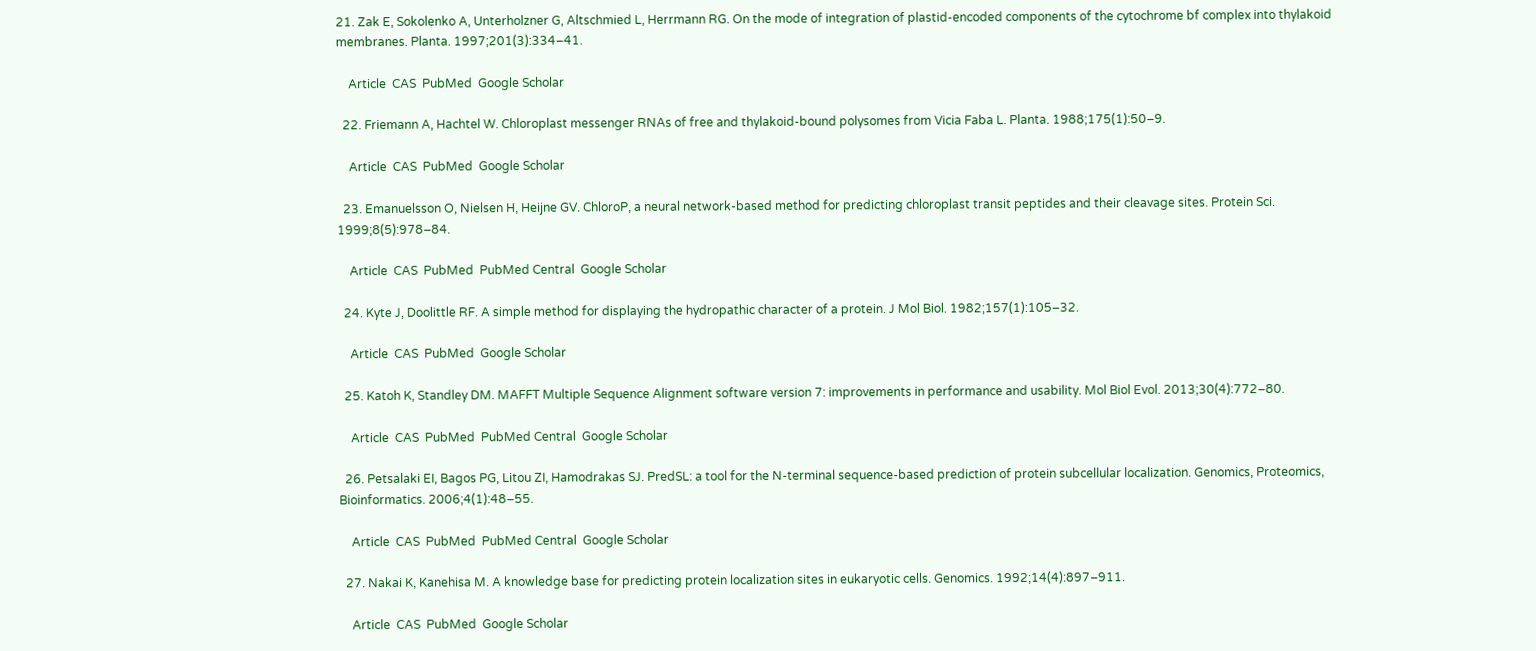21. Zak E, Sokolenko A, Unterholzner G, Altschmied L, Herrmann RG. On the mode of integration of plastid-encoded components of the cytochrome bf complex into thylakoid membranes. Planta. 1997;201(3):334–41.

    Article  CAS  PubMed  Google Scholar

  22. Friemann A, Hachtel W. Chloroplast messenger RNAs of free and thylakoid-bound polysomes from Vicia Faba L. Planta. 1988;175(1):50–9.

    Article  CAS  PubMed  Google Scholar

  23. Emanuelsson O, Nielsen H, Heijne GV. ChloroP, a neural network-based method for predicting chloroplast transit peptides and their cleavage sites. Protein Sci. 1999;8(5):978–84.

    Article  CAS  PubMed  PubMed Central  Google Scholar

  24. Kyte J, Doolittle RF. A simple method for displaying the hydropathic character of a protein. J Mol Biol. 1982;157(1):105–32.

    Article  CAS  PubMed  Google Scholar

  25. Katoh K, Standley DM. MAFFT Multiple Sequence Alignment software version 7: improvements in performance and usability. Mol Biol Evol. 2013;30(4):772–80.

    Article  CAS  PubMed  PubMed Central  Google Scholar

  26. Petsalaki EI, Bagos PG, Litou ZI, Hamodrakas SJ. PredSL: a tool for the N-terminal sequence-based prediction of protein subcellular localization. Genomics, Proteomics, Bioinformatics. 2006;4(1):48–55.

    Article  CAS  PubMed  PubMed Central  Google Scholar

  27. Nakai K, Kanehisa M. A knowledge base for predicting protein localization sites in eukaryotic cells. Genomics. 1992;14(4):897–911.

    Article  CAS  PubMed  Google Scholar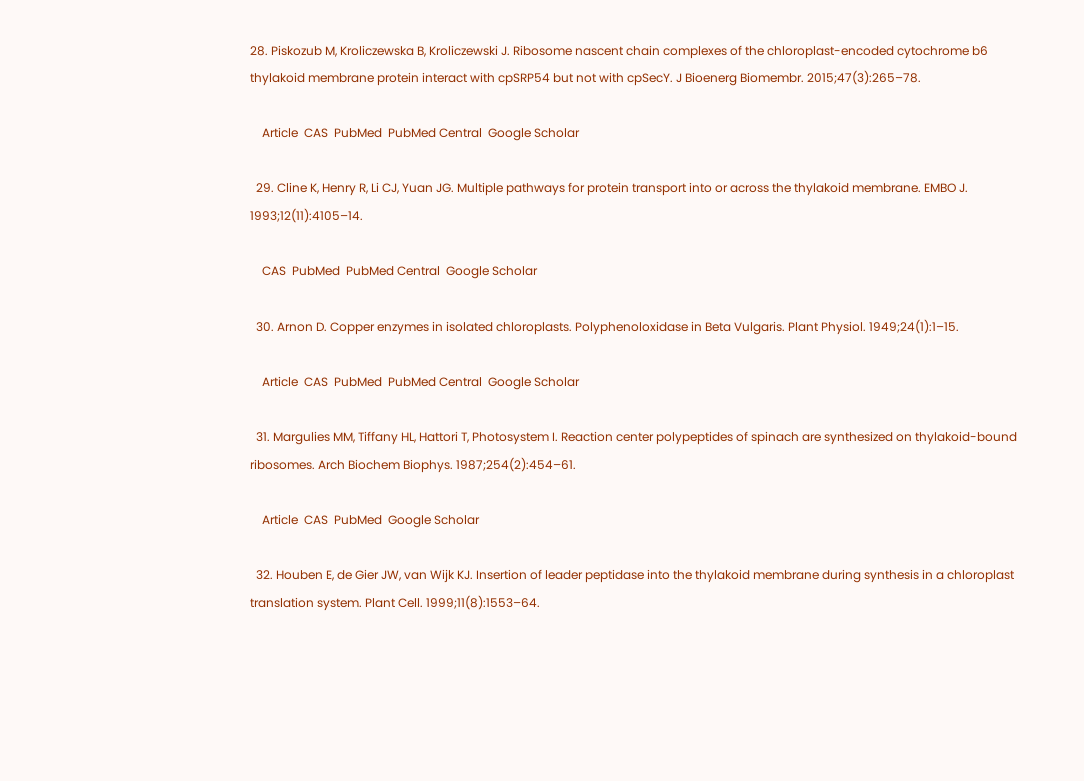28. Piskozub M, Kroliczewska B, Kroliczewski J. Ribosome nascent chain complexes of the chloroplast-encoded cytochrome b6 thylakoid membrane protein interact with cpSRP54 but not with cpSecY. J Bioenerg Biomembr. 2015;47(3):265–78.

    Article  CAS  PubMed  PubMed Central  Google Scholar

  29. Cline K, Henry R, Li CJ, Yuan JG. Multiple pathways for protein transport into or across the thylakoid membrane. EMBO J. 1993;12(11):4105–14.

    CAS  PubMed  PubMed Central  Google Scholar

  30. Arnon D. Copper enzymes in isolated chloroplasts. Polyphenoloxidase in Beta Vulgaris. Plant Physiol. 1949;24(1):1–15.

    Article  CAS  PubMed  PubMed Central  Google Scholar

  31. Margulies MM, Tiffany HL, Hattori T, Photosystem I. Reaction center polypeptides of spinach are synthesized on thylakoid-bound ribosomes. Arch Biochem Biophys. 1987;254(2):454–61.

    Article  CAS  PubMed  Google Scholar

  32. Houben E, de Gier JW, van Wijk KJ. Insertion of leader peptidase into the thylakoid membrane during synthesis in a chloroplast translation system. Plant Cell. 1999;11(8):1553–64.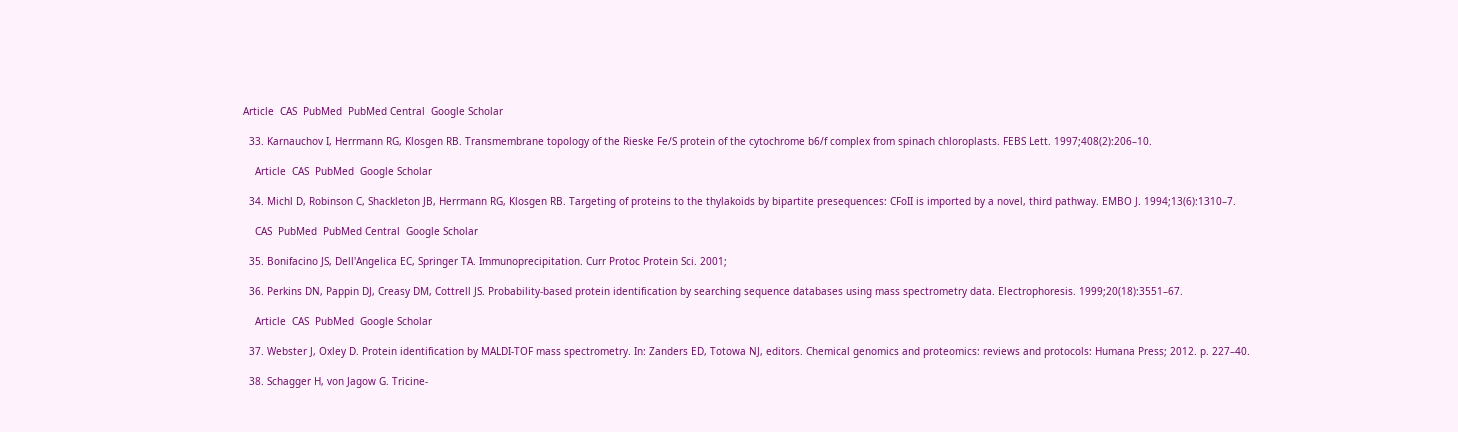Article  CAS  PubMed  PubMed Central  Google Scholar

  33. Karnauchov I, Herrmann RG, Klosgen RB. Transmembrane topology of the Rieske Fe/S protein of the cytochrome b6/f complex from spinach chloroplasts. FEBS Lett. 1997;408(2):206–10.

    Article  CAS  PubMed  Google Scholar

  34. Michl D, Robinson C, Shackleton JB, Herrmann RG, Klosgen RB. Targeting of proteins to the thylakoids by bipartite presequences: CFoII is imported by a novel, third pathway. EMBO J. 1994;13(6):1310–7.

    CAS  PubMed  PubMed Central  Google Scholar

  35. Bonifacino JS, Dell'Angelica EC, Springer TA. Immunoprecipitation. Curr Protoc Protein Sci. 2001;

  36. Perkins DN, Pappin DJ, Creasy DM, Cottrell JS. Probability-based protein identification by searching sequence databases using mass spectrometry data. Electrophoresis. 1999;20(18):3551–67.

    Article  CAS  PubMed  Google Scholar

  37. Webster J, Oxley D. Protein identification by MALDI-TOF mass spectrometry. In: Zanders ED, Totowa NJ, editors. Chemical genomics and proteomics: reviews and protocols: Humana Press; 2012. p. 227–40.

  38. Schagger H, von Jagow G. Tricine-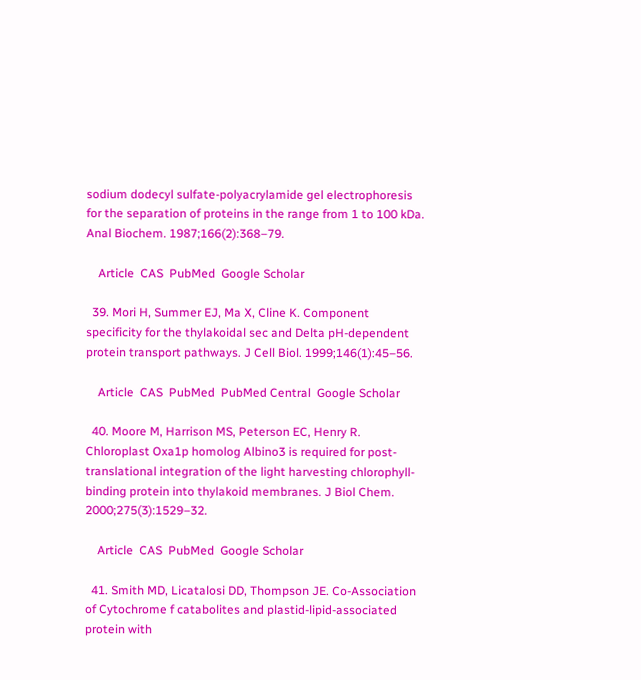sodium dodecyl sulfate-polyacrylamide gel electrophoresis for the separation of proteins in the range from 1 to 100 kDa. Anal Biochem. 1987;166(2):368–79.

    Article  CAS  PubMed  Google Scholar

  39. Mori H, Summer EJ, Ma X, Cline K. Component specificity for the thylakoidal sec and Delta pH-dependent protein transport pathways. J Cell Biol. 1999;146(1):45–56.

    Article  CAS  PubMed  PubMed Central  Google Scholar

  40. Moore M, Harrison MS, Peterson EC, Henry R. Chloroplast Oxa1p homolog Albino3 is required for post-translational integration of the light harvesting chlorophyll-binding protein into thylakoid membranes. J Biol Chem. 2000;275(3):1529–32.

    Article  CAS  PubMed  Google Scholar

  41. Smith MD, Licatalosi DD, Thompson JE. Co-Association of Cytochrome f catabolites and plastid-lipid-associated protein with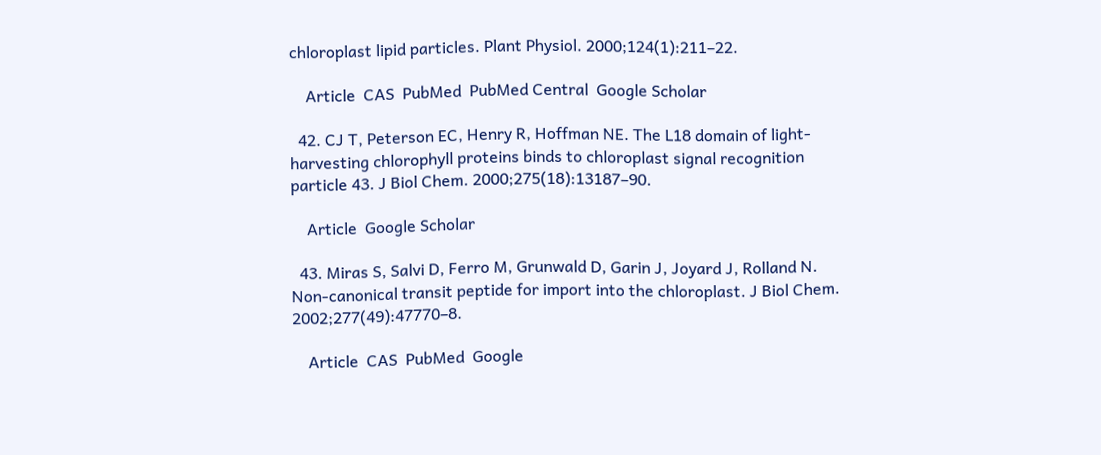chloroplast lipid particles. Plant Physiol. 2000;124(1):211–22.

    Article  CAS  PubMed  PubMed Central  Google Scholar

  42. CJ T, Peterson EC, Henry R, Hoffman NE. The L18 domain of light-harvesting chlorophyll proteins binds to chloroplast signal recognition particle 43. J Biol Chem. 2000;275(18):13187–90.

    Article  Google Scholar

  43. Miras S, Salvi D, Ferro M, Grunwald D, Garin J, Joyard J, Rolland N. Non-canonical transit peptide for import into the chloroplast. J Biol Chem. 2002;277(49):47770–8.

    Article  CAS  PubMed  Google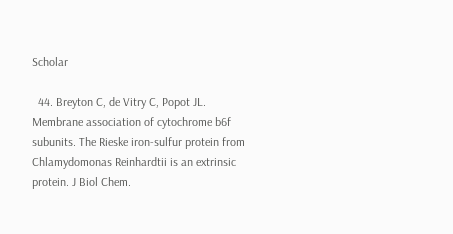Scholar

  44. Breyton C, de Vitry C, Popot JL. Membrane association of cytochrome b6f subunits. The Rieske iron-sulfur protein from Chlamydomonas Reinhardtii is an extrinsic protein. J Biol Chem.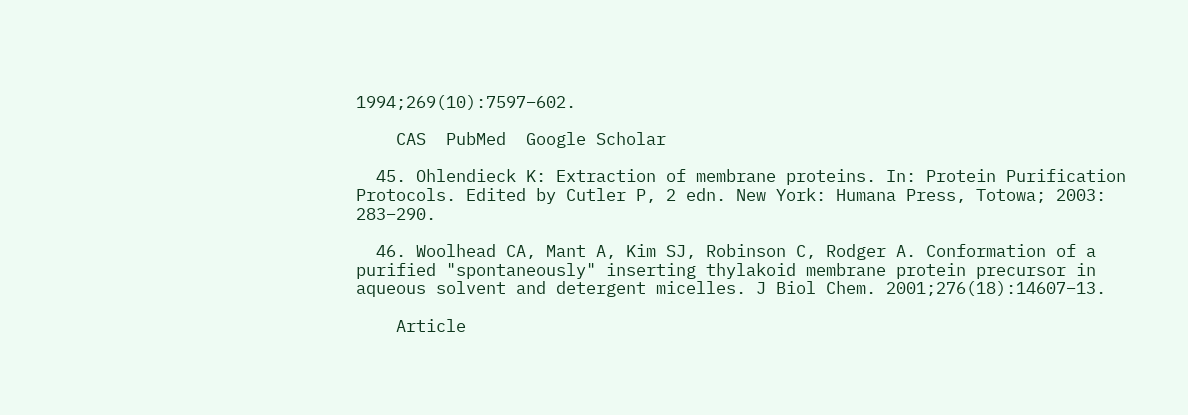1994;269(10):7597–602.

    CAS  PubMed  Google Scholar

  45. Ohlendieck K: Extraction of membrane proteins. In: Protein Purification Protocols. Edited by Cutler P, 2 edn. New York: Humana Press, Totowa; 2003: 283–290.

  46. Woolhead CA, Mant A, Kim SJ, Robinson C, Rodger A. Conformation of a purified "spontaneously" inserting thylakoid membrane protein precursor in aqueous solvent and detergent micelles. J Biol Chem. 2001;276(18):14607–13.

    Article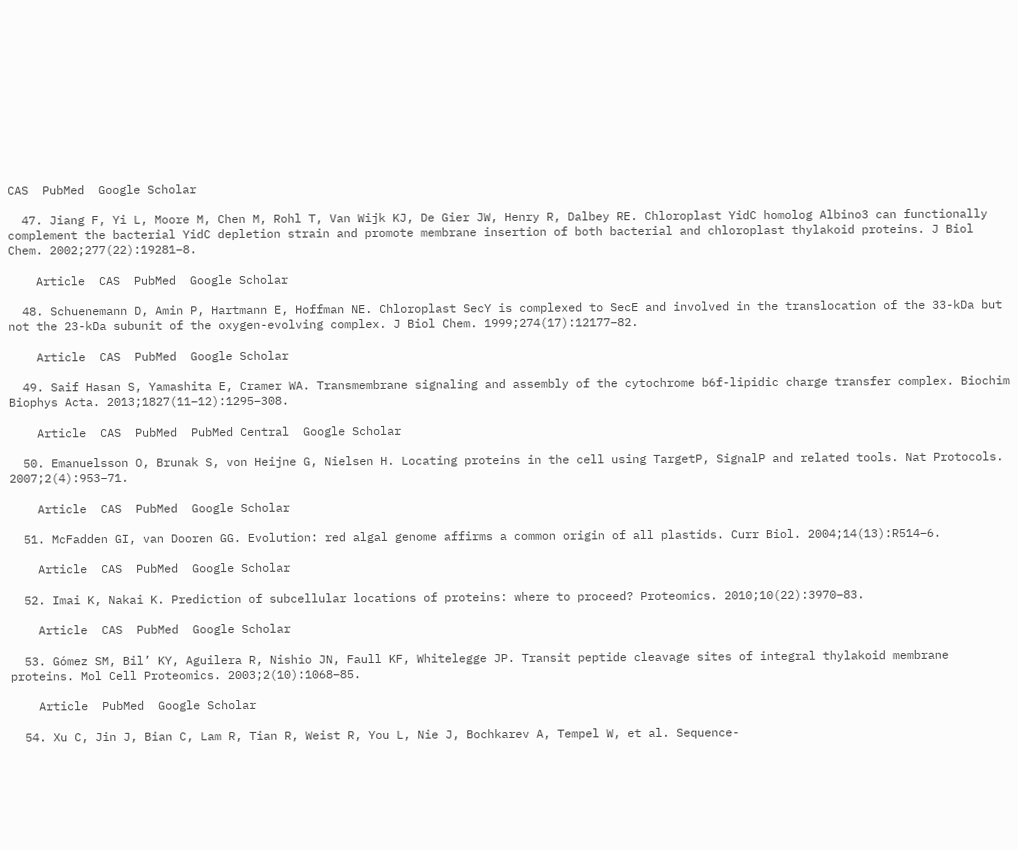CAS  PubMed  Google Scholar

  47. Jiang F, Yi L, Moore M, Chen M, Rohl T, Van Wijk KJ, De Gier JW, Henry R, Dalbey RE. Chloroplast YidC homolog Albino3 can functionally complement the bacterial YidC depletion strain and promote membrane insertion of both bacterial and chloroplast thylakoid proteins. J Biol Chem. 2002;277(22):19281–8.

    Article  CAS  PubMed  Google Scholar

  48. Schuenemann D, Amin P, Hartmann E, Hoffman NE. Chloroplast SecY is complexed to SecE and involved in the translocation of the 33-kDa but not the 23-kDa subunit of the oxygen-evolving complex. J Biol Chem. 1999;274(17):12177–82.

    Article  CAS  PubMed  Google Scholar

  49. Saif Hasan S, Yamashita E, Cramer WA. Transmembrane signaling and assembly of the cytochrome b6f-lipidic charge transfer complex. Biochim Biophys Acta. 2013;1827(11–12):1295–308.

    Article  CAS  PubMed  PubMed Central  Google Scholar

  50. Emanuelsson O, Brunak S, von Heijne G, Nielsen H. Locating proteins in the cell using TargetP, SignalP and related tools. Nat Protocols. 2007;2(4):953–71.

    Article  CAS  PubMed  Google Scholar

  51. McFadden GI, van Dooren GG. Evolution: red algal genome affirms a common origin of all plastids. Curr Biol. 2004;14(13):R514–6.

    Article  CAS  PubMed  Google Scholar

  52. Imai K, Nakai K. Prediction of subcellular locations of proteins: where to proceed? Proteomics. 2010;10(22):3970–83.

    Article  CAS  PubMed  Google Scholar

  53. Gómez SM, Bil’ KY, Aguilera R, Nishio JN, Faull KF, Whitelegge JP. Transit peptide cleavage sites of integral thylakoid membrane proteins. Mol Cell Proteomics. 2003;2(10):1068–85.

    Article  PubMed  Google Scholar

  54. Xu C, Jin J, Bian C, Lam R, Tian R, Weist R, You L, Nie J, Bochkarev A, Tempel W, et al. Sequence-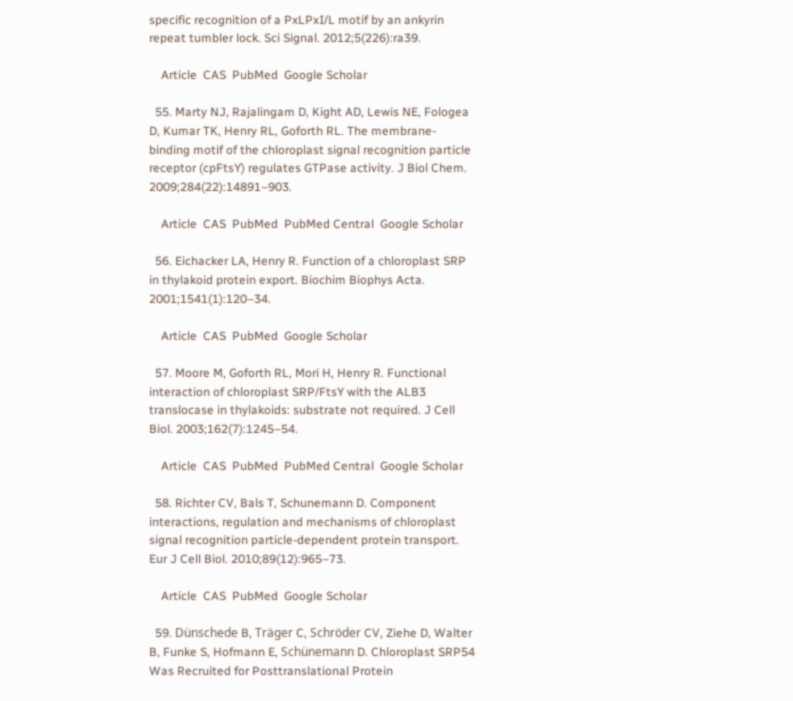specific recognition of a PxLPxI/L motif by an ankyrin repeat tumbler lock. Sci Signal. 2012;5(226):ra39.

    Article  CAS  PubMed  Google Scholar

  55. Marty NJ, Rajalingam D, Kight AD, Lewis NE, Fologea D, Kumar TK, Henry RL, Goforth RL. The membrane-binding motif of the chloroplast signal recognition particle receptor (cpFtsY) regulates GTPase activity. J Biol Chem. 2009;284(22):14891–903.

    Article  CAS  PubMed  PubMed Central  Google Scholar

  56. Eichacker LA, Henry R. Function of a chloroplast SRP in thylakoid protein export. Biochim Biophys Acta. 2001;1541(1):120–34.

    Article  CAS  PubMed  Google Scholar

  57. Moore M, Goforth RL, Mori H, Henry R. Functional interaction of chloroplast SRP/FtsY with the ALB3 translocase in thylakoids: substrate not required. J Cell Biol. 2003;162(7):1245–54.

    Article  CAS  PubMed  PubMed Central  Google Scholar

  58. Richter CV, Bals T, Schunemann D. Component interactions, regulation and mechanisms of chloroplast signal recognition particle-dependent protein transport. Eur J Cell Biol. 2010;89(12):965–73.

    Article  CAS  PubMed  Google Scholar

  59. Dünschede B, Träger C, Schröder CV, Ziehe D, Walter B, Funke S, Hofmann E, Schünemann D. Chloroplast SRP54 Was Recruited for Posttranslational Protein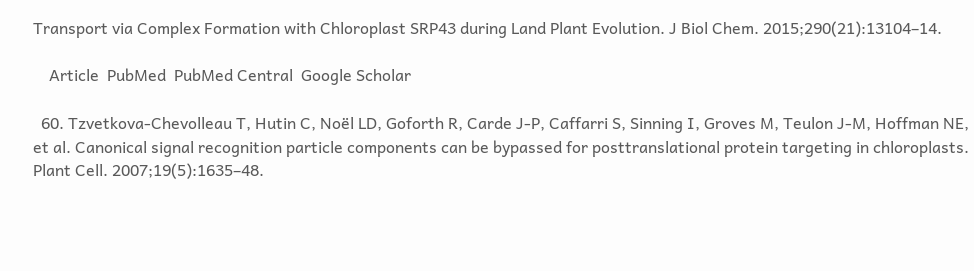Transport via Complex Formation with Chloroplast SRP43 during Land Plant Evolution. J Biol Chem. 2015;290(21):13104–14.

    Article  PubMed  PubMed Central  Google Scholar

  60. Tzvetkova-Chevolleau T, Hutin C, Noël LD, Goforth R, Carde J-P, Caffarri S, Sinning I, Groves M, Teulon J-M, Hoffman NE, et al. Canonical signal recognition particle components can be bypassed for posttranslational protein targeting in chloroplasts. Plant Cell. 2007;19(5):1635–48.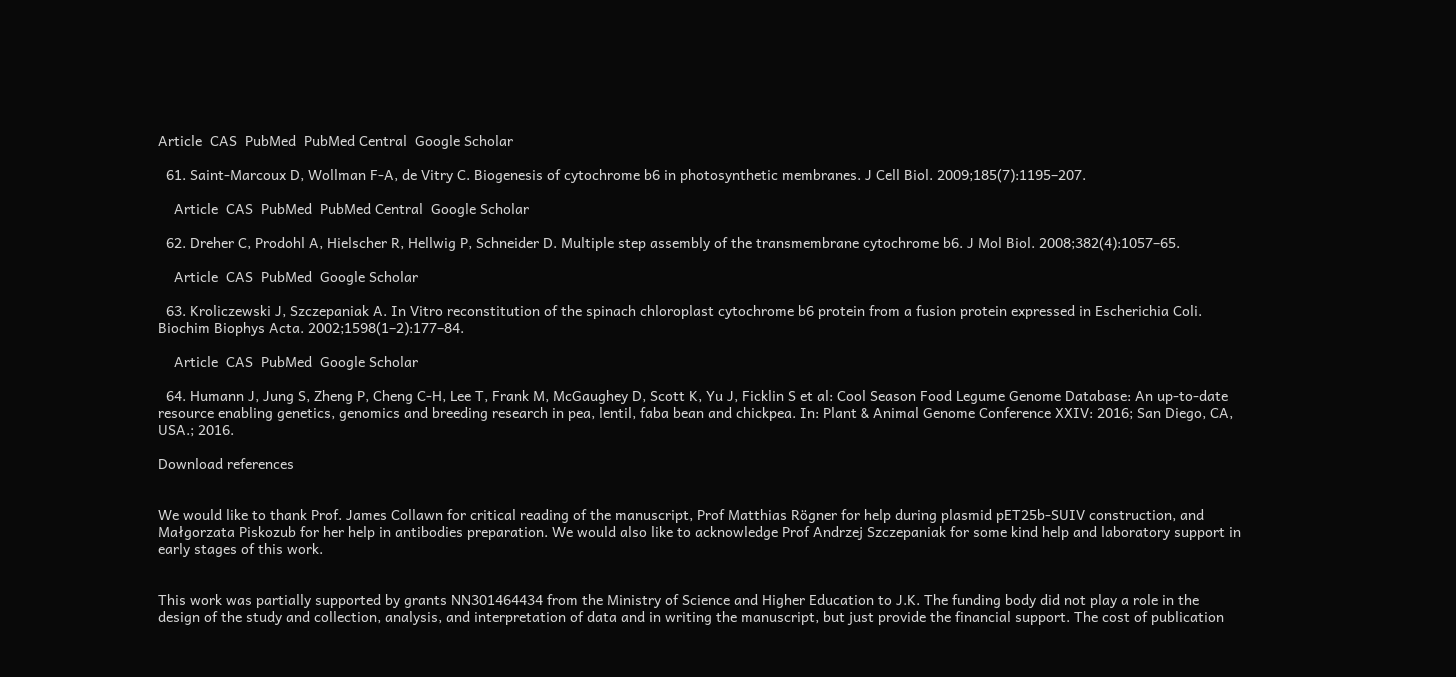Article  CAS  PubMed  PubMed Central  Google Scholar

  61. Saint-Marcoux D, Wollman F-A, de Vitry C. Biogenesis of cytochrome b6 in photosynthetic membranes. J Cell Biol. 2009;185(7):1195–207.

    Article  CAS  PubMed  PubMed Central  Google Scholar

  62. Dreher C, Prodohl A, Hielscher R, Hellwig P, Schneider D. Multiple step assembly of the transmembrane cytochrome b6. J Mol Biol. 2008;382(4):1057–65.

    Article  CAS  PubMed  Google Scholar

  63. Kroliczewski J, Szczepaniak A. In Vitro reconstitution of the spinach chloroplast cytochrome b6 protein from a fusion protein expressed in Escherichia Coli. Biochim Biophys Acta. 2002;1598(1–2):177–84.

    Article  CAS  PubMed  Google Scholar

  64. Humann J, Jung S, Zheng P, Cheng C-H, Lee T, Frank M, McGaughey D, Scott K, Yu J, Ficklin S et al: Cool Season Food Legume Genome Database: An up-to-date resource enabling genetics, genomics and breeding research in pea, lentil, faba bean and chickpea. In: Plant & Animal Genome Conference XXIV: 2016; San Diego, CA, USA.; 2016.

Download references


We would like to thank Prof. James Collawn for critical reading of the manuscript, Prof Matthias Rögner for help during plasmid pET25b-SUIV construction, and Małgorzata Piskozub for her help in antibodies preparation. We would also like to acknowledge Prof Andrzej Szczepaniak for some kind help and laboratory support in early stages of this work.


This work was partially supported by grants NN301464434 from the Ministry of Science and Higher Education to J.K. The funding body did not play a role in the design of the study and collection, analysis, and interpretation of data and in writing the manuscript, but just provide the financial support. The cost of publication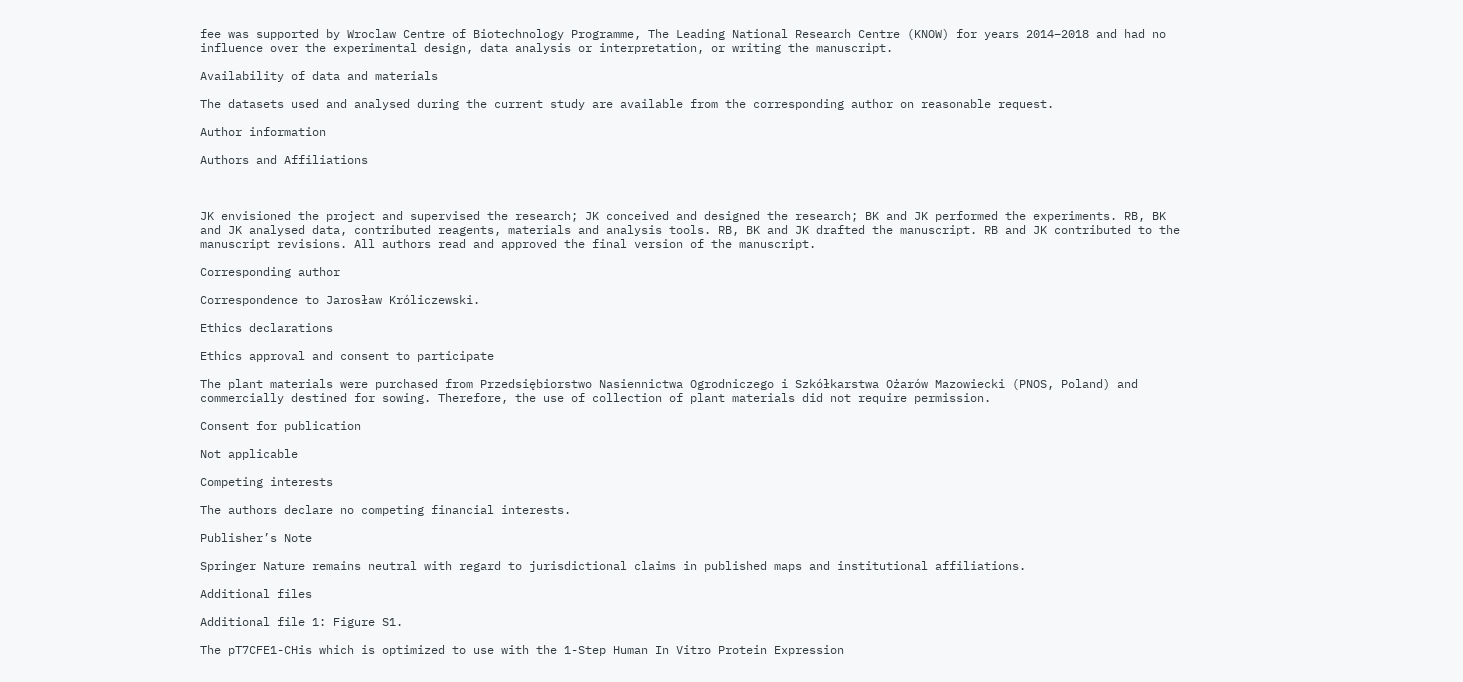fee was supported by Wroclaw Centre of Biotechnology Programme, The Leading National Research Centre (KNOW) for years 2014–2018 and had no influence over the experimental design, data analysis or interpretation, or writing the manuscript.

Availability of data and materials

The datasets used and analysed during the current study are available from the corresponding author on reasonable request.

Author information

Authors and Affiliations



JK envisioned the project and supervised the research; JK conceived and designed the research; BK and JK performed the experiments. RB, BK and JK analysed data, contributed reagents, materials and analysis tools. RB, BK and JK drafted the manuscript. RB and JK contributed to the manuscript revisions. All authors read and approved the final version of the manuscript.

Corresponding author

Correspondence to Jarosław Króliczewski.

Ethics declarations

Ethics approval and consent to participate

The plant materials were purchased from Przedsiębiorstwo Nasiennictwa Ogrodniczego i Szkółkarstwa Ożarów Mazowiecki (PNOS, Poland) and commercially destined for sowing. Therefore, the use of collection of plant materials did not require permission.

Consent for publication

Not applicable

Competing interests

The authors declare no competing financial interests.

Publisher’s Note

Springer Nature remains neutral with regard to jurisdictional claims in published maps and institutional affiliations.

Additional files

Additional file 1: Figure S1.

The pT7CFE1-CHis which is optimized to use with the 1-Step Human In Vitro Protein Expression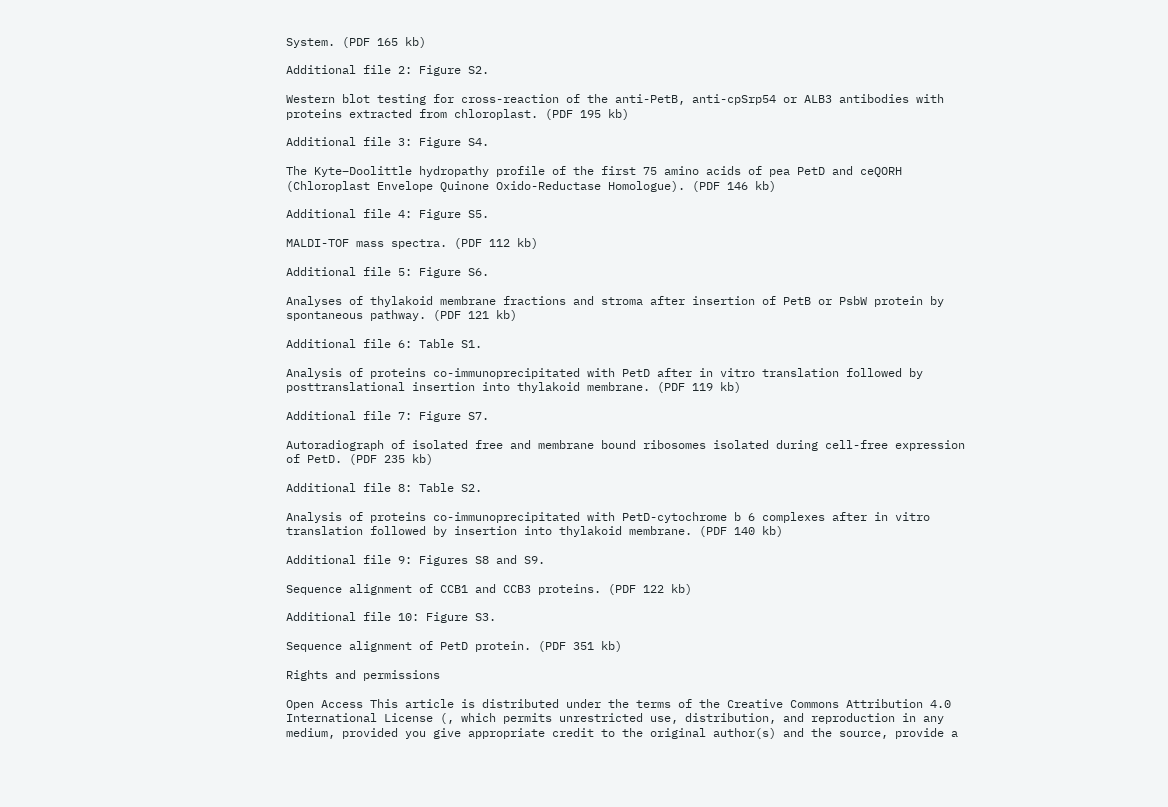System. (PDF 165 kb)

Additional file 2: Figure S2.

Western blot testing for cross-reaction of the anti-PetB, anti-cpSrp54 or ALB3 antibodies with proteins extracted from chloroplast. (PDF 195 kb)

Additional file 3: Figure S4.

The Kyte–Doolittle hydropathy profile of the first 75 amino acids of pea PetD and ceQORH (Chloroplast Envelope Quinone Oxido-Reductase Homologue). (PDF 146 kb)

Additional file 4: Figure S5.

MALDI-TOF mass spectra. (PDF 112 kb)

Additional file 5: Figure S6.

Analyses of thylakoid membrane fractions and stroma after insertion of PetB or PsbW protein by spontaneous pathway. (PDF 121 kb)

Additional file 6: Table S1.

Analysis of proteins co-immunoprecipitated with PetD after in vitro translation followed by posttranslational insertion into thylakoid membrane. (PDF 119 kb)

Additional file 7: Figure S7.

Autoradiograph of isolated free and membrane bound ribosomes isolated during cell-free expression of PetD. (PDF 235 kb)

Additional file 8: Table S2.

Analysis of proteins co-immunoprecipitated with PetD-cytochrome b 6 complexes after in vitro translation followed by insertion into thylakoid membrane. (PDF 140 kb)

Additional file 9: Figures S8 and S9.

Sequence alignment of CCB1 and CCB3 proteins. (PDF 122 kb)

Additional file 10: Figure S3.

Sequence alignment of PetD protein. (PDF 351 kb)

Rights and permissions

Open Access This article is distributed under the terms of the Creative Commons Attribution 4.0 International License (, which permits unrestricted use, distribution, and reproduction in any medium, provided you give appropriate credit to the original author(s) and the source, provide a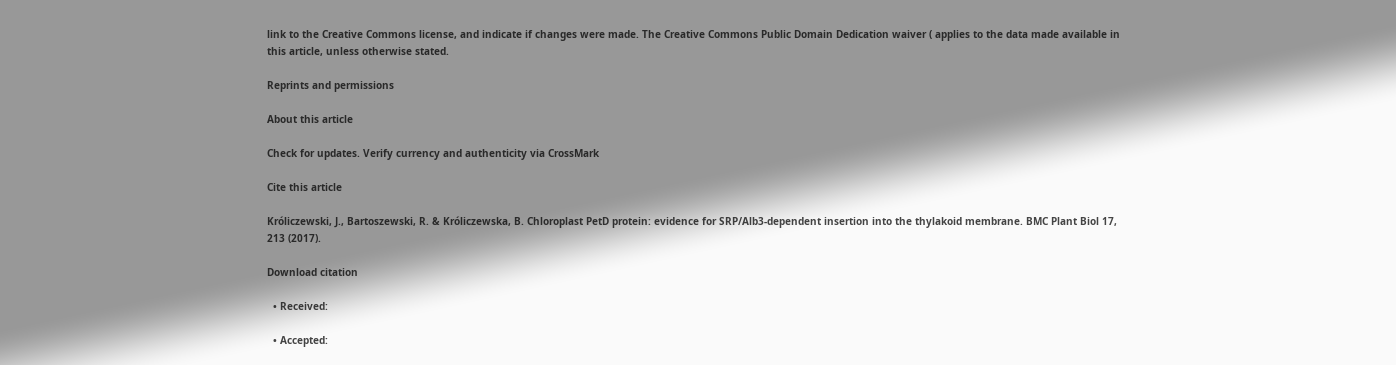link to the Creative Commons license, and indicate if changes were made. The Creative Commons Public Domain Dedication waiver ( applies to the data made available in this article, unless otherwise stated.

Reprints and permissions

About this article

Check for updates. Verify currency and authenticity via CrossMark

Cite this article

Króliczewski, J., Bartoszewski, R. & Króliczewska, B. Chloroplast PetD protein: evidence for SRP/Alb3-dependent insertion into the thylakoid membrane. BMC Plant Biol 17, 213 (2017).

Download citation

  • Received:

  • Accepted: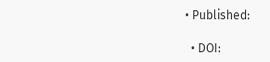• Published:

  • DOI: